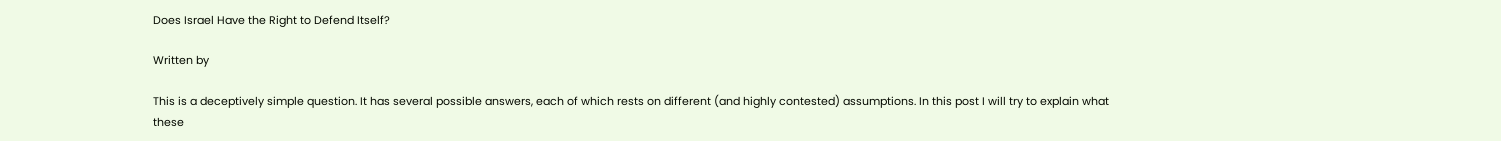Does Israel Have the Right to Defend Itself?

Written by

This is a deceptively simple question. It has several possible answers, each of which rests on different (and highly contested) assumptions. In this post I will try to explain what these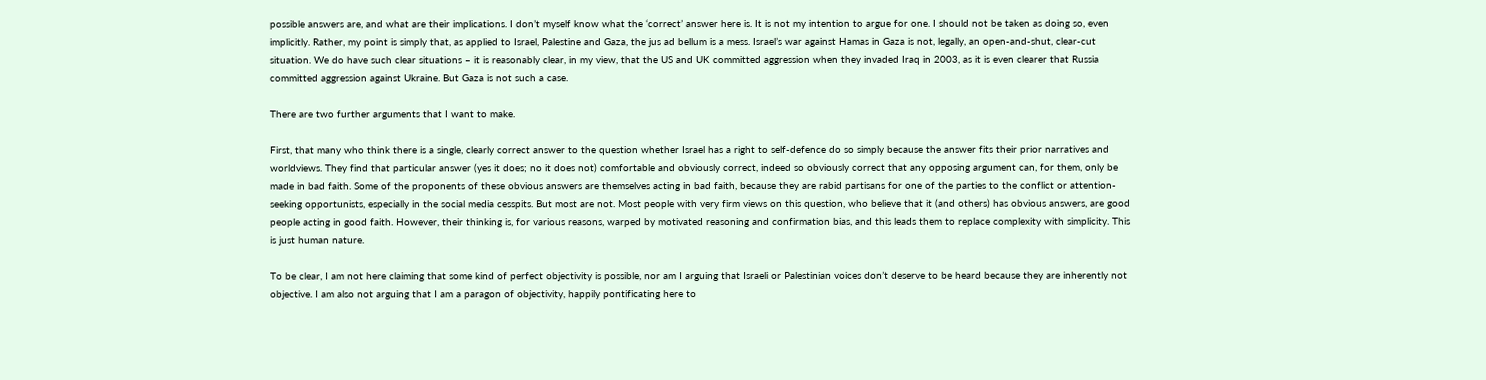possible answers are, and what are their implications. I don’t myself know what the ‘correct’ answer here is. It is not my intention to argue for one. I should not be taken as doing so, even implicitly. Rather, my point is simply that, as applied to Israel, Palestine and Gaza, the jus ad bellum is a mess. Israel’s war against Hamas in Gaza is not, legally, an open-and-shut, clear-cut situation. We do have such clear situations – it is reasonably clear, in my view, that the US and UK committed aggression when they invaded Iraq in 2003, as it is even clearer that Russia committed aggression against Ukraine. But Gaza is not such a case.

There are two further arguments that I want to make.

First, that many who think there is a single, clearly correct answer to the question whether Israel has a right to self-defence do so simply because the answer fits their prior narratives and worldviews. They find that particular answer (yes it does; no it does not) comfortable and obviously correct, indeed so obviously correct that any opposing argument can, for them, only be made in bad faith. Some of the proponents of these obvious answers are themselves acting in bad faith, because they are rabid partisans for one of the parties to the conflict or attention-seeking opportunists, especially in the social media cesspits. But most are not. Most people with very firm views on this question, who believe that it (and others) has obvious answers, are good people acting in good faith. However, their thinking is, for various reasons, warped by motivated reasoning and confirmation bias, and this leads them to replace complexity with simplicity. This is just human nature.

To be clear, I am not here claiming that some kind of perfect objectivity is possible, nor am I arguing that Israeli or Palestinian voices don’t deserve to be heard because they are inherently not objective. I am also not arguing that I am a paragon of objectivity, happily pontificating here to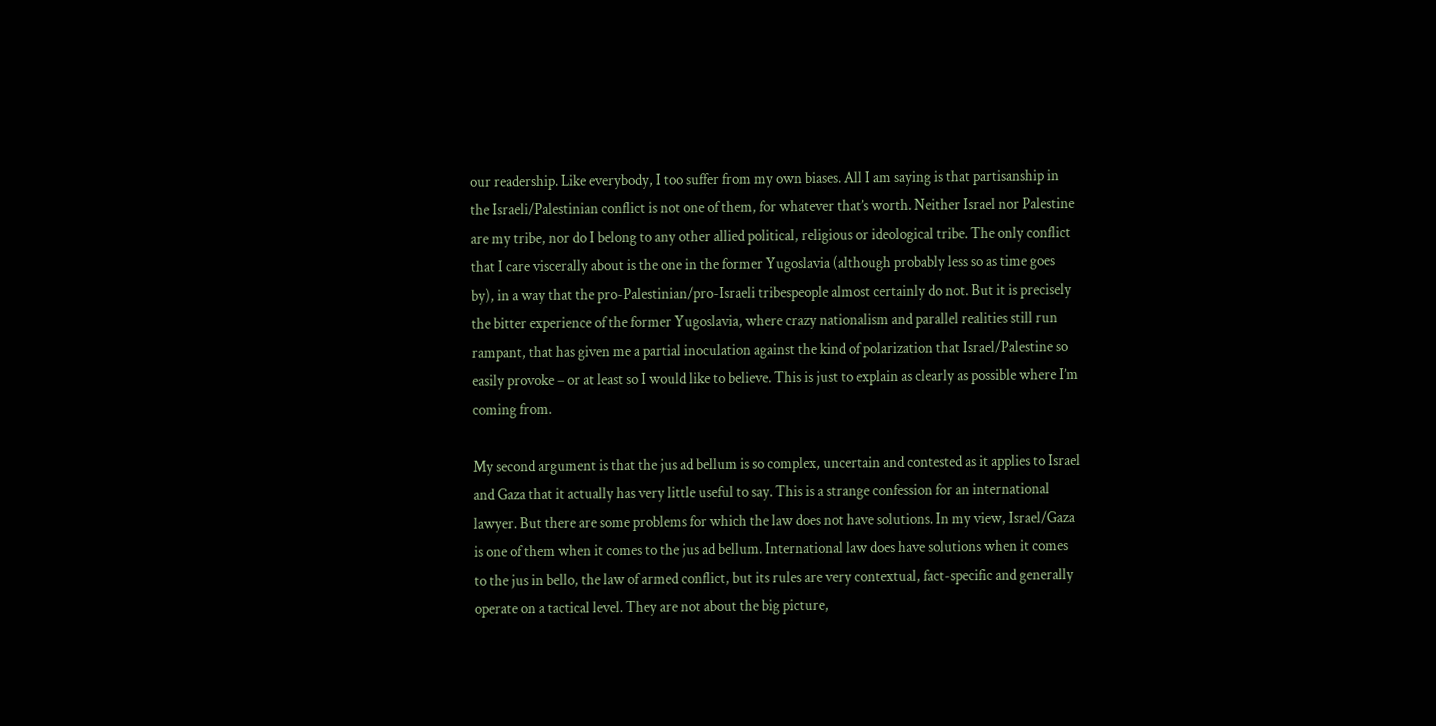our readership. Like everybody, I too suffer from my own biases. All I am saying is that partisanship in the Israeli/Palestinian conflict is not one of them, for whatever that’s worth. Neither Israel nor Palestine are my tribe, nor do I belong to any other allied political, religious or ideological tribe. The only conflict that I care viscerally about is the one in the former Yugoslavia (although probably less so as time goes by), in a way that the pro-Palestinian/pro-Israeli tribespeople almost certainly do not. But it is precisely the bitter experience of the former Yugoslavia, where crazy nationalism and parallel realities still run rampant, that has given me a partial inoculation against the kind of polarization that Israel/Palestine so easily provoke – or at least so I would like to believe. This is just to explain as clearly as possible where I’m coming from.

My second argument is that the jus ad bellum is so complex, uncertain and contested as it applies to Israel and Gaza that it actually has very little useful to say. This is a strange confession for an international lawyer. But there are some problems for which the law does not have solutions. In my view, Israel/Gaza is one of them when it comes to the jus ad bellum. International law does have solutions when it comes to the jus in bello, the law of armed conflict, but its rules are very contextual, fact-specific and generally operate on a tactical level. They are not about the big picture,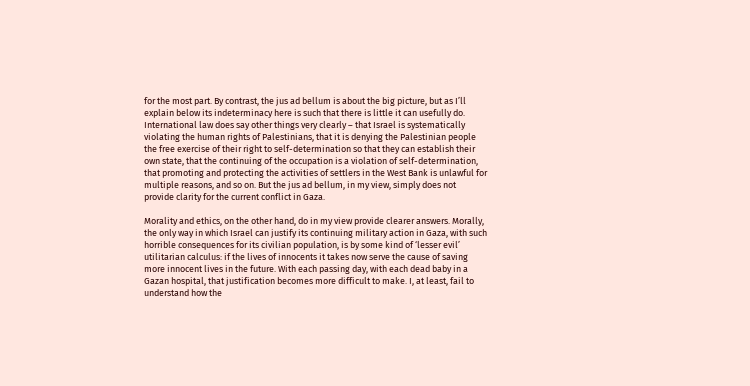for the most part. By contrast, the jus ad bellum is about the big picture, but as I’ll explain below its indeterminacy here is such that there is little it can usefully do. International law does say other things very clearly – that Israel is systematically violating the human rights of Palestinians, that it is denying the Palestinian people the free exercise of their right to self-determination so that they can establish their own state, that the continuing of the occupation is a violation of self-determination, that promoting and protecting the activities of settlers in the West Bank is unlawful for multiple reasons, and so on. But the jus ad bellum, in my view, simply does not provide clarity for the current conflict in Gaza.

Morality and ethics, on the other hand, do in my view provide clearer answers. Morally, the only way in which Israel can justify its continuing military action in Gaza, with such horrible consequences for its civilian population, is by some kind of ‘lesser evil’ utilitarian calculus: if the lives of innocents it takes now serve the cause of saving more innocent lives in the future. With each passing day, with each dead baby in a Gazan hospital, that justification becomes more difficult to make. I, at least, fail to understand how the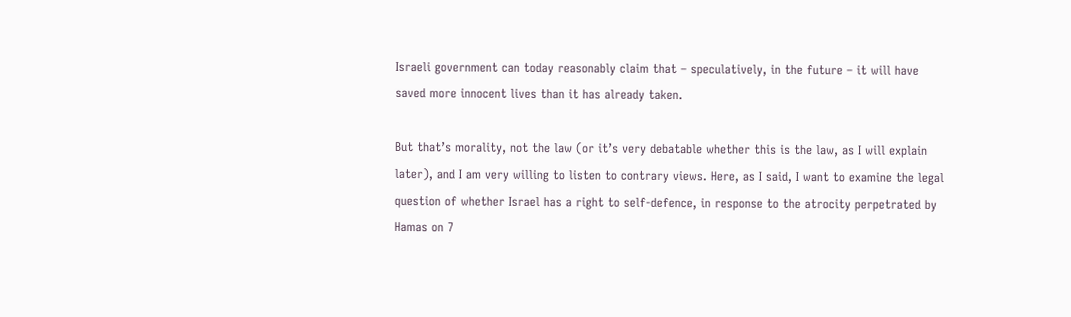Israeli government can today reasonably claim that – speculatively, in the future – it will have saved more innocent lives than it has already taken.

But that’s morality, not the law (or it’s very debatable whether this is the law, as I will explain later), and I am very willing to listen to contrary views. Here, as I said, I want to examine the legal question of whether Israel has a right to self-defence, in response to the atrocity perpetrated by Hamas on 7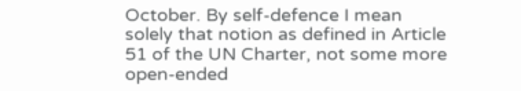October. By self-defence I mean solely that notion as defined in Article 51 of the UN Charter, not some more open-ended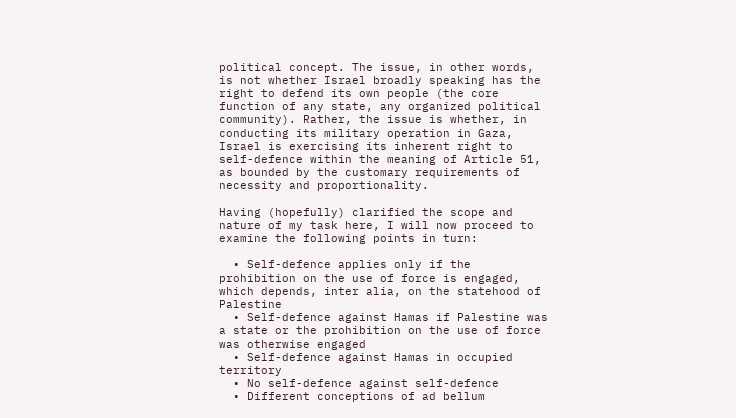political concept. The issue, in other words, is not whether Israel broadly speaking has the right to defend its own people (the core function of any state, any organized political community). Rather, the issue is whether, in conducting its military operation in Gaza, Israel is exercising its inherent right to self-defence within the meaning of Article 51, as bounded by the customary requirements of necessity and proportionality.

Having (hopefully) clarified the scope and nature of my task here, I will now proceed to examine the following points in turn:

  • Self-defence applies only if the prohibition on the use of force is engaged, which depends, inter alia, on the statehood of Palestine
  • Self-defence against Hamas if Palestine was a state or the prohibition on the use of force was otherwise engaged
  • Self-defence against Hamas in occupied territory
  • No self-defence against self-defence
  • Different conceptions of ad bellum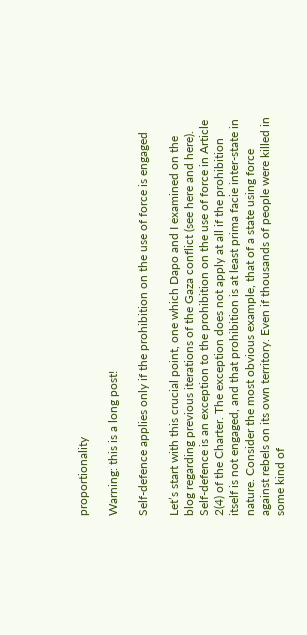proportionality

Warning: this is a long post!

Self-defence applies only if the prohibition on the use of force is engaged

Let’s start with this crucial point, one which Dapo and I examined on the blog regarding previous iterations of the Gaza conflict (see here and here). Self-defence is an exception to the prohibition on the use of force in Article 2(4) of the Charter. The exception does not apply at all if the prohibition itself is not engaged, and that prohibition is at least prima facie inter-state in nature. Consider the most obvious example, that of a state using force against rebels on its own territory. Even if thousands of people were killed in some kind of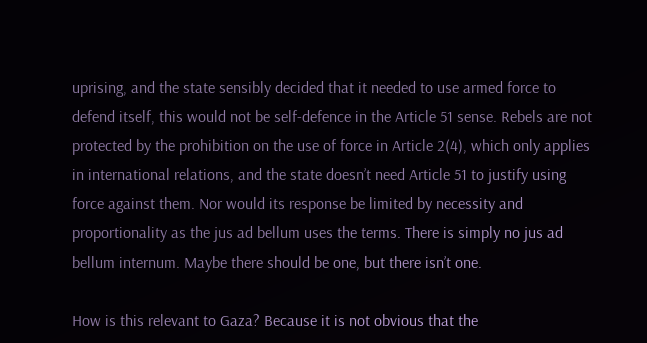uprising, and the state sensibly decided that it needed to use armed force to defend itself, this would not be self-defence in the Article 51 sense. Rebels are not protected by the prohibition on the use of force in Article 2(4), which only applies in international relations, and the state doesn’t need Article 51 to justify using force against them. Nor would its response be limited by necessity and proportionality as the jus ad bellum uses the terms. There is simply no jus ad bellum internum. Maybe there should be one, but there isn’t one.

How is this relevant to Gaza? Because it is not obvious that the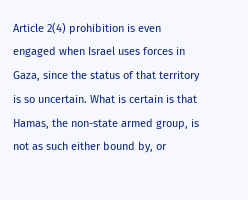Article 2(4) prohibition is even engaged when Israel uses forces in Gaza, since the status of that territory is so uncertain. What is certain is that Hamas, the non-state armed group, is not as such either bound by, or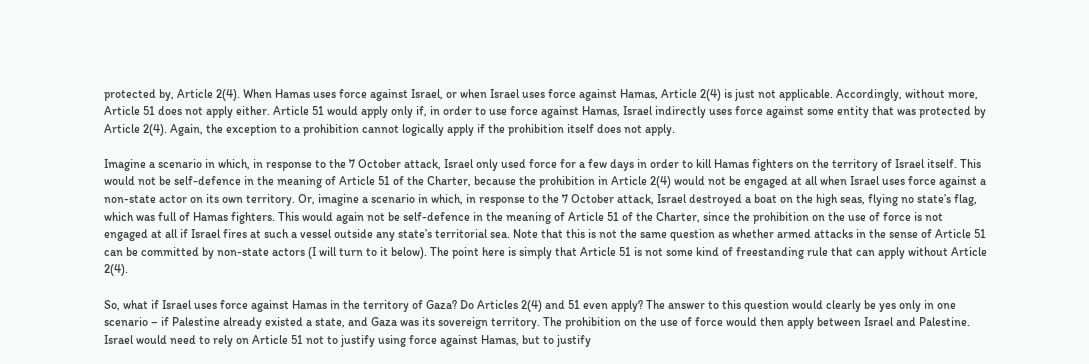protected by, Article 2(4). When Hamas uses force against Israel, or when Israel uses force against Hamas, Article 2(4) is just not applicable. Accordingly, without more, Article 51 does not apply either. Article 51 would apply only if, in order to use force against Hamas, Israel indirectly uses force against some entity that was protected by Article 2(4). Again, the exception to a prohibition cannot logically apply if the prohibition itself does not apply.

Imagine a scenario in which, in response to the 7 October attack, Israel only used force for a few days in order to kill Hamas fighters on the territory of Israel itself. This would not be self-defence in the meaning of Article 51 of the Charter, because the prohibition in Article 2(4) would not be engaged at all when Israel uses force against a non-state actor on its own territory. Or, imagine a scenario in which, in response to the 7 October attack, Israel destroyed a boat on the high seas, flying no state’s flag, which was full of Hamas fighters. This would again not be self-defence in the meaning of Article 51 of the Charter, since the prohibition on the use of force is not engaged at all if Israel fires at such a vessel outside any state’s territorial sea. Note that this is not the same question as whether armed attacks in the sense of Article 51 can be committed by non-state actors (I will turn to it below). The point here is simply that Article 51 is not some kind of freestanding rule that can apply without Article 2(4).

So, what if Israel uses force against Hamas in the territory of Gaza? Do Articles 2(4) and 51 even apply? The answer to this question would clearly be yes only in one scenario – if Palestine already existed a state, and Gaza was its sovereign territory. The prohibition on the use of force would then apply between Israel and Palestine. Israel would need to rely on Article 51 not to justify using force against Hamas, but to justify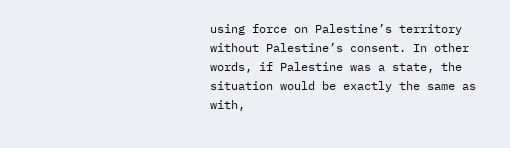using force on Palestine’s territory without Palestine’s consent. In other words, if Palestine was a state, the situation would be exactly the same as with,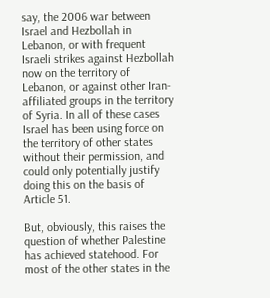say, the 2006 war between Israel and Hezbollah in Lebanon, or with frequent Israeli strikes against Hezbollah now on the territory of Lebanon, or against other Iran-affiliated groups in the territory of Syria. In all of these cases Israel has been using force on the territory of other states without their permission, and could only potentially justify doing this on the basis of Article 51.

But, obviously, this raises the question of whether Palestine has achieved statehood. For most of the other states in the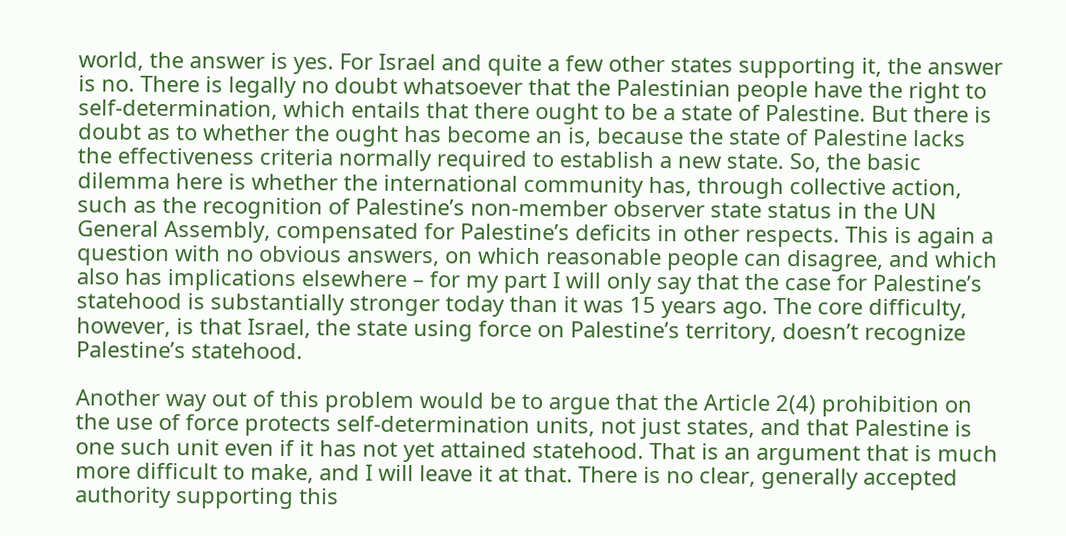world, the answer is yes. For Israel and quite a few other states supporting it, the answer is no. There is legally no doubt whatsoever that the Palestinian people have the right to self-determination, which entails that there ought to be a state of Palestine. But there is doubt as to whether the ought has become an is, because the state of Palestine lacks the effectiveness criteria normally required to establish a new state. So, the basic dilemma here is whether the international community has, through collective action, such as the recognition of Palestine’s non-member observer state status in the UN General Assembly, compensated for Palestine’s deficits in other respects. This is again a question with no obvious answers, on which reasonable people can disagree, and which also has implications elsewhere – for my part I will only say that the case for Palestine’s statehood is substantially stronger today than it was 15 years ago. The core difficulty, however, is that Israel, the state using force on Palestine’s territory, doesn’t recognize Palestine’s statehood.

Another way out of this problem would be to argue that the Article 2(4) prohibition on the use of force protects self-determination units, not just states, and that Palestine is one such unit even if it has not yet attained statehood. That is an argument that is much more difficult to make, and I will leave it at that. There is no clear, generally accepted authority supporting this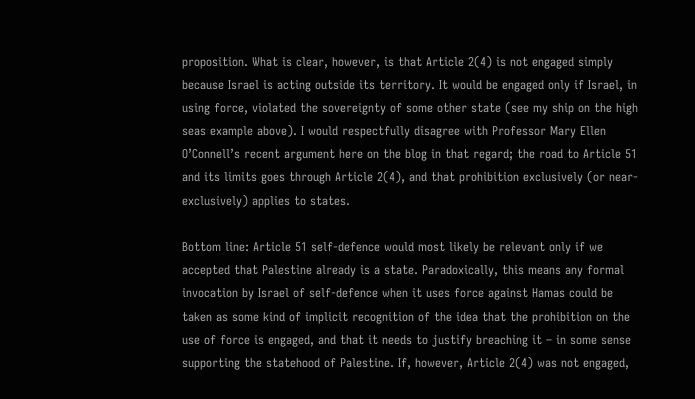proposition. What is clear, however, is that Article 2(4) is not engaged simply because Israel is acting outside its territory. It would be engaged only if Israel, in using force, violated the sovereignty of some other state (see my ship on the high seas example above). I would respectfully disagree with Professor Mary Ellen O’Connell’s recent argument here on the blog in that regard; the road to Article 51 and its limits goes through Article 2(4), and that prohibition exclusively (or near-exclusively) applies to states.

Bottom line: Article 51 self-defence would most likely be relevant only if we accepted that Palestine already is a state. Paradoxically, this means any formal invocation by Israel of self-defence when it uses force against Hamas could be taken as some kind of implicit recognition of the idea that the prohibition on the use of force is engaged, and that it needs to justify breaching it – in some sense supporting the statehood of Palestine. If, however, Article 2(4) was not engaged,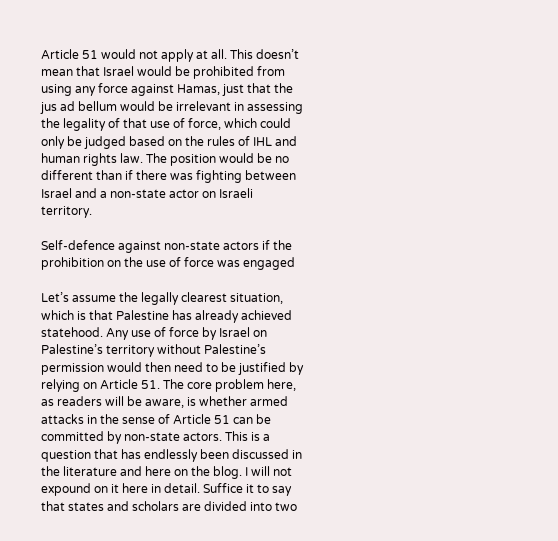Article 51 would not apply at all. This doesn’t mean that Israel would be prohibited from using any force against Hamas, just that the jus ad bellum would be irrelevant in assessing the legality of that use of force, which could only be judged based on the rules of IHL and human rights law. The position would be no different than if there was fighting between Israel and a non-state actor on Israeli territory.

Self-defence against non-state actors if the prohibition on the use of force was engaged

Let’s assume the legally clearest situation, which is that Palestine has already achieved statehood. Any use of force by Israel on Palestine’s territory without Palestine’s permission would then need to be justified by relying on Article 51. The core problem here, as readers will be aware, is whether armed attacks in the sense of Article 51 can be committed by non-state actors. This is a question that has endlessly been discussed in the literature and here on the blog. I will not expound on it here in detail. Suffice it to say that states and scholars are divided into two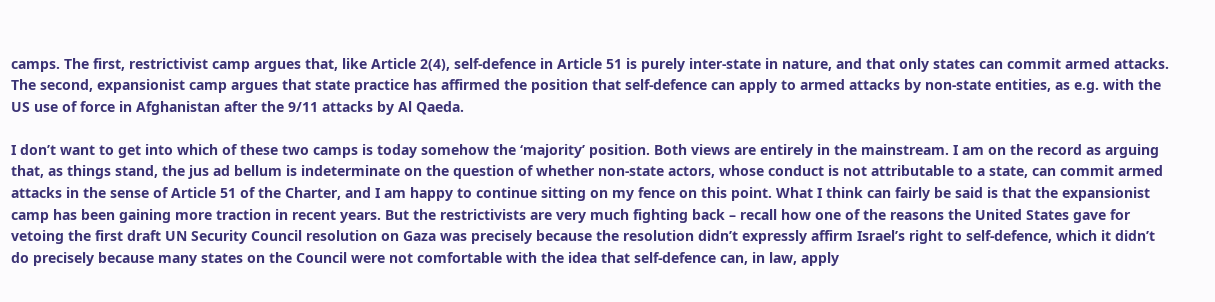camps. The first, restrictivist camp argues that, like Article 2(4), self-defence in Article 51 is purely inter-state in nature, and that only states can commit armed attacks. The second, expansionist camp argues that state practice has affirmed the position that self-defence can apply to armed attacks by non-state entities, as e.g. with the US use of force in Afghanistan after the 9/11 attacks by Al Qaeda.

I don’t want to get into which of these two camps is today somehow the ‘majority’ position. Both views are entirely in the mainstream. I am on the record as arguing that, as things stand, the jus ad bellum is indeterminate on the question of whether non-state actors, whose conduct is not attributable to a state, can commit armed attacks in the sense of Article 51 of the Charter, and I am happy to continue sitting on my fence on this point. What I think can fairly be said is that the expansionist camp has been gaining more traction in recent years. But the restrictivists are very much fighting back – recall how one of the reasons the United States gave for vetoing the first draft UN Security Council resolution on Gaza was precisely because the resolution didn’t expressly affirm Israel’s right to self-defence, which it didn’t do precisely because many states on the Council were not comfortable with the idea that self-defence can, in law, apply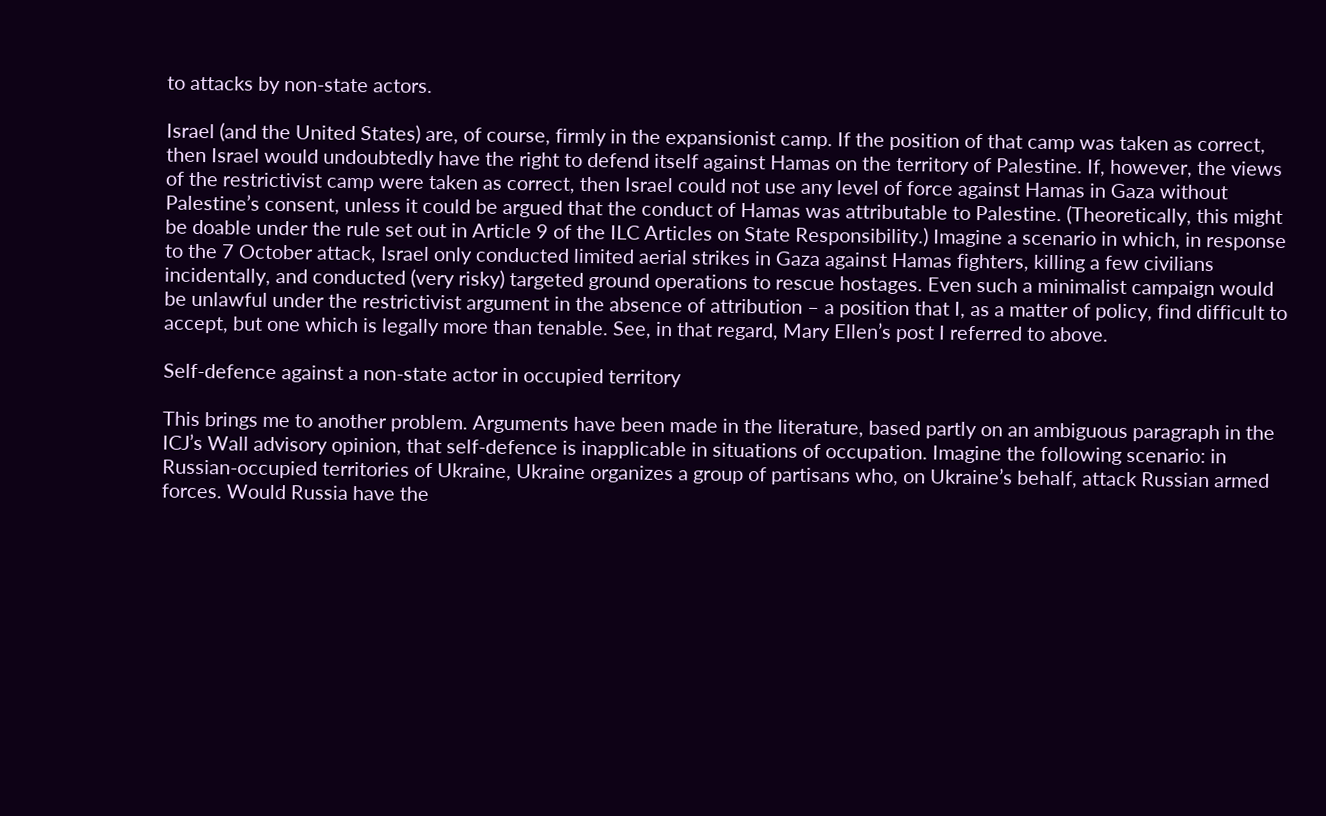to attacks by non-state actors.

Israel (and the United States) are, of course, firmly in the expansionist camp. If the position of that camp was taken as correct, then Israel would undoubtedly have the right to defend itself against Hamas on the territory of Palestine. If, however, the views of the restrictivist camp were taken as correct, then Israel could not use any level of force against Hamas in Gaza without Palestine’s consent, unless it could be argued that the conduct of Hamas was attributable to Palestine. (Theoretically, this might be doable under the rule set out in Article 9 of the ILC Articles on State Responsibility.) Imagine a scenario in which, in response to the 7 October attack, Israel only conducted limited aerial strikes in Gaza against Hamas fighters, killing a few civilians incidentally, and conducted (very risky) targeted ground operations to rescue hostages. Even such a minimalist campaign would be unlawful under the restrictivist argument in the absence of attribution – a position that I, as a matter of policy, find difficult to accept, but one which is legally more than tenable. See, in that regard, Mary Ellen’s post I referred to above.

Self-defence against a non-state actor in occupied territory

This brings me to another problem. Arguments have been made in the literature, based partly on an ambiguous paragraph in the ICJ’s Wall advisory opinion, that self-defence is inapplicable in situations of occupation. Imagine the following scenario: in Russian-occupied territories of Ukraine, Ukraine organizes a group of partisans who, on Ukraine’s behalf, attack Russian armed forces. Would Russia have the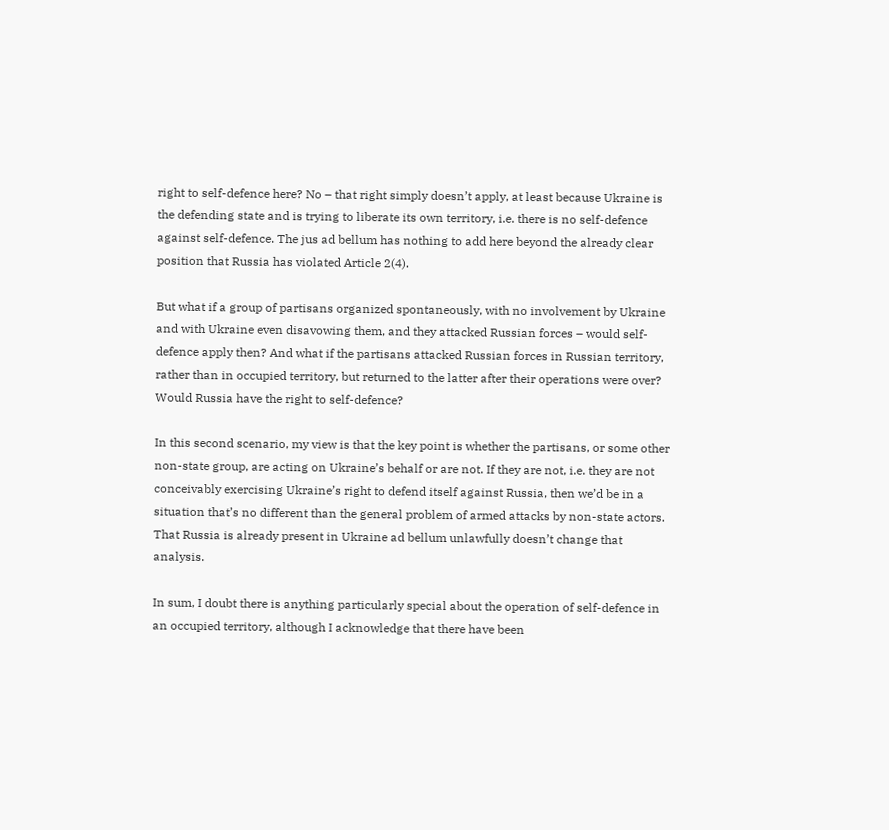right to self-defence here? No – that right simply doesn’t apply, at least because Ukraine is the defending state and is trying to liberate its own territory, i.e. there is no self-defence against self-defence. The jus ad bellum has nothing to add here beyond the already clear position that Russia has violated Article 2(4).

But what if a group of partisans organized spontaneously, with no involvement by Ukraine and with Ukraine even disavowing them, and they attacked Russian forces – would self-defence apply then? And what if the partisans attacked Russian forces in Russian territory, rather than in occupied territory, but returned to the latter after their operations were over? Would Russia have the right to self-defence?

In this second scenario, my view is that the key point is whether the partisans, or some other non-state group, are acting on Ukraine’s behalf or are not. If they are not, i.e. they are not conceivably exercising Ukraine’s right to defend itself against Russia, then we’d be in a situation that’s no different than the general problem of armed attacks by non-state actors. That Russia is already present in Ukraine ad bellum unlawfully doesn’t change that analysis.

In sum, I doubt there is anything particularly special about the operation of self-defence in an occupied territory, although I acknowledge that there have been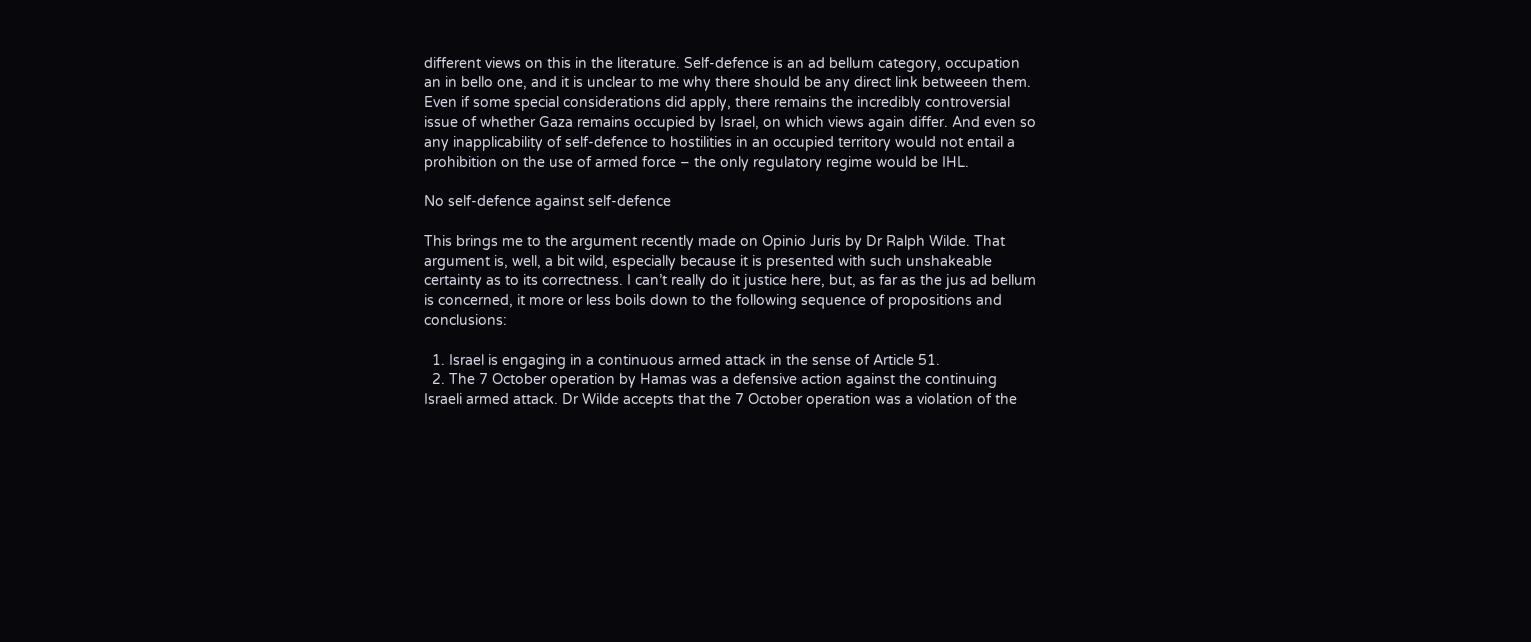different views on this in the literature. Self-defence is an ad bellum category, occupation an in bello one, and it is unclear to me why there should be any direct link betweeen them. Even if some special considerations did apply, there remains the incredibly controversial issue of whether Gaza remains occupied by Israel, on which views again differ. And even so any inapplicability of self-defence to hostilities in an occupied territory would not entail a prohibition on the use of armed force – the only regulatory regime would be IHL.

No self-defence against self-defence

This brings me to the argument recently made on Opinio Juris by Dr Ralph Wilde. That argument is, well, a bit wild, especially because it is presented with such unshakeable certainty as to its correctness. I can’t really do it justice here, but, as far as the jus ad bellum is concerned, it more or less boils down to the following sequence of propositions and conclusions:

  1. Israel is engaging in a continuous armed attack in the sense of Article 51.
  2. The 7 October operation by Hamas was a defensive action against the continuing Israeli armed attack. Dr Wilde accepts that the 7 October operation was a violation of the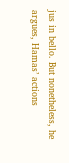jus in bello. But nonetheless, he argues, Hamas’ actions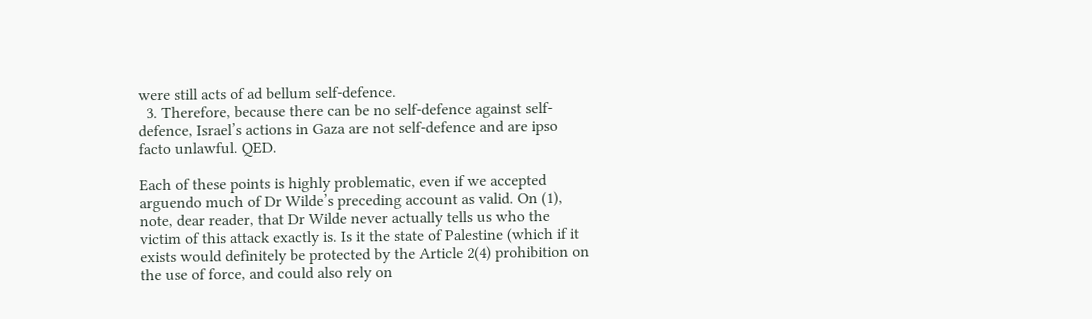were still acts of ad bellum self-defence.
  3. Therefore, because there can be no self-defence against self-defence, Israel’s actions in Gaza are not self-defence and are ipso facto unlawful. QED.

Each of these points is highly problematic, even if we accepted arguendo much of Dr Wilde’s preceding account as valid. On (1), note, dear reader, that Dr Wilde never actually tells us who the victim of this attack exactly is. Is it the state of Palestine (which if it exists would definitely be protected by the Article 2(4) prohibition on the use of force, and could also rely on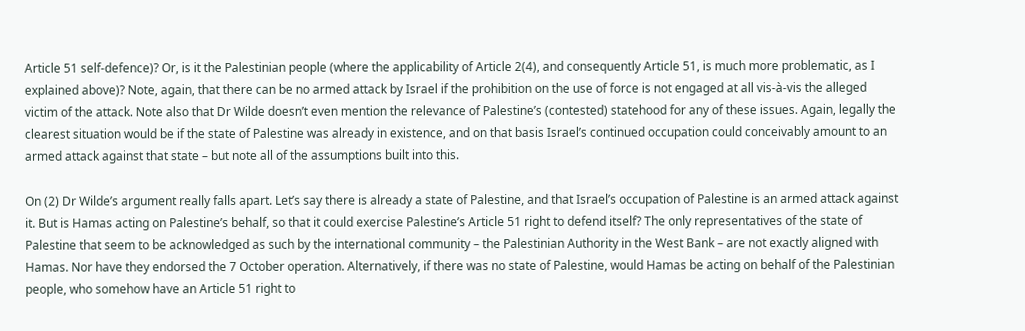Article 51 self-defence)? Or, is it the Palestinian people (where the applicability of Article 2(4), and consequently Article 51, is much more problematic, as I explained above)? Note, again, that there can be no armed attack by Israel if the prohibition on the use of force is not engaged at all vis-à-vis the alleged victim of the attack. Note also that Dr Wilde doesn’t even mention the relevance of Palestine’s (contested) statehood for any of these issues. Again, legally the clearest situation would be if the state of Palestine was already in existence, and on that basis Israel’s continued occupation could conceivably amount to an armed attack against that state – but note all of the assumptions built into this.

On (2) Dr Wilde’s argument really falls apart. Let’s say there is already a state of Palestine, and that Israel’s occupation of Palestine is an armed attack against it. But is Hamas acting on Palestine’s behalf, so that it could exercise Palestine’s Article 51 right to defend itself? The only representatives of the state of Palestine that seem to be acknowledged as such by the international community – the Palestinian Authority in the West Bank – are not exactly aligned with Hamas. Nor have they endorsed the 7 October operation. Alternatively, if there was no state of Palestine, would Hamas be acting on behalf of the Palestinian people, who somehow have an Article 51 right to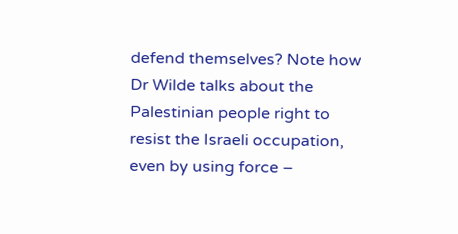defend themselves? Note how Dr Wilde talks about the Palestinian people right to resist the Israeli occupation, even by using force –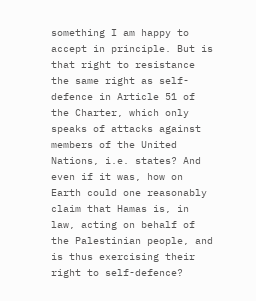something I am happy to accept in principle. But is that right to resistance the same right as self-defence in Article 51 of the Charter, which only speaks of attacks against members of the United Nations, i.e. states? And even if it was, how on Earth could one reasonably claim that Hamas is, in law, acting on behalf of the Palestinian people, and is thus exercising their right to self-defence?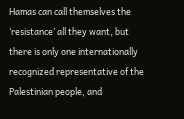Hamas can call themselves the ‘resistance’ all they want, but there is only one internationally recognized representative of the Palestinian people, and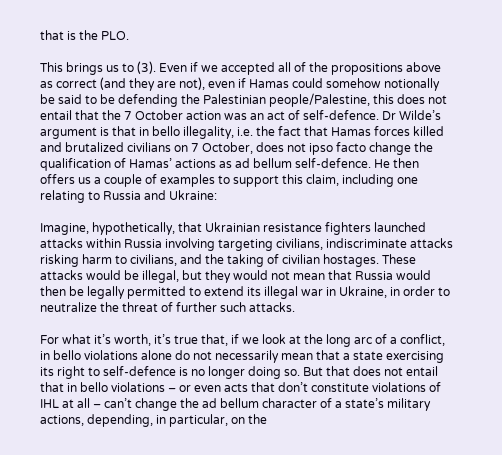that is the PLO.

This brings us to (3). Even if we accepted all of the propositions above as correct (and they are not), even if Hamas could somehow notionally be said to be defending the Palestinian people/Palestine, this does not entail that the 7 October action was an act of self-defence. Dr Wilde’s argument is that in bello illegality, i.e. the fact that Hamas forces killed and brutalized civilians on 7 October, does not ipso facto change the qualification of Hamas’ actions as ad bellum self-defence. He then offers us a couple of examples to support this claim, including one relating to Russia and Ukraine:

Imagine, hypothetically, that Ukrainian resistance fighters launched attacks within Russia involving targeting civilians, indiscriminate attacks risking harm to civilians, and the taking of civilian hostages. These attacks would be illegal, but they would not mean that Russia would then be legally permitted to extend its illegal war in Ukraine, in order to neutralize the threat of further such attacks.

For what it’s worth, it’s true that, if we look at the long arc of a conflict, in bello violations alone do not necessarily mean that a state exercising its right to self-defence is no longer doing so. But that does not entail that in bello violations – or even acts that don’t constitute violations of IHL at all – can’t change the ad bellum character of a state’s military actions, depending, in particular, on the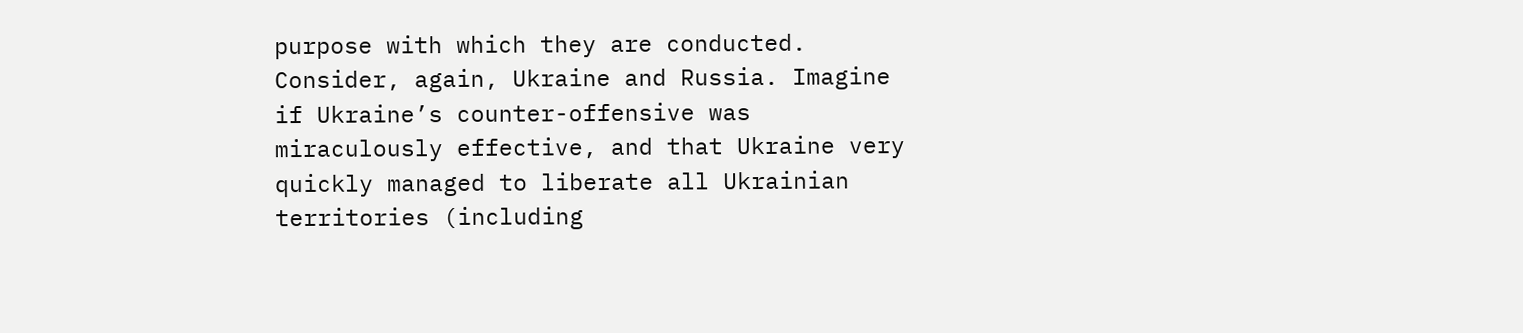purpose with which they are conducted. Consider, again, Ukraine and Russia. Imagine if Ukraine’s counter-offensive was miraculously effective, and that Ukraine very quickly managed to liberate all Ukrainian territories (including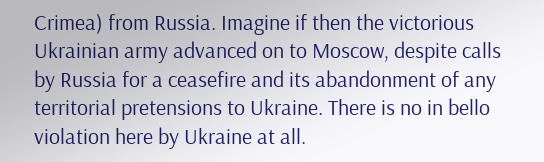Crimea) from Russia. Imagine if then the victorious Ukrainian army advanced on to Moscow, despite calls by Russia for a ceasefire and its abandonment of any territorial pretensions to Ukraine. There is no in bello violation here by Ukraine at all.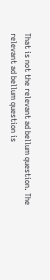That is not the relevant ad bellum question. The relevant ad bellum question is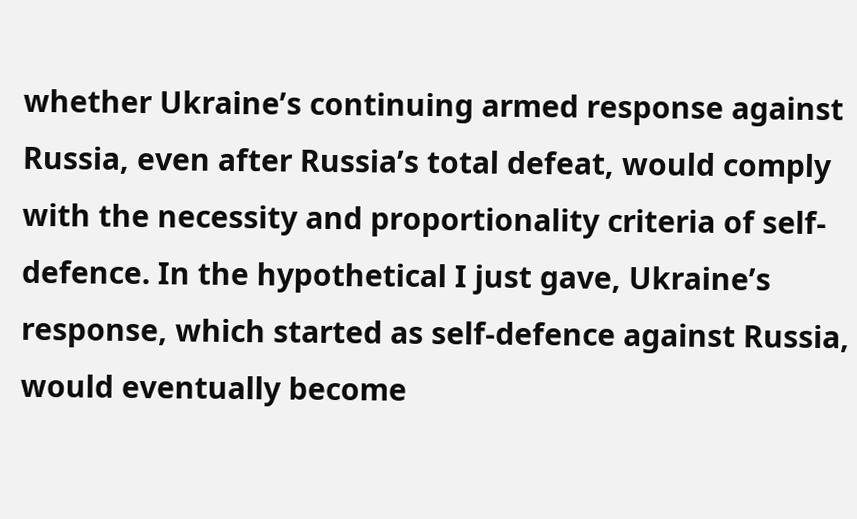whether Ukraine’s continuing armed response against Russia, even after Russia’s total defeat, would comply with the necessity and proportionality criteria of self-defence. In the hypothetical I just gave, Ukraine’s response, which started as self-defence against Russia, would eventually become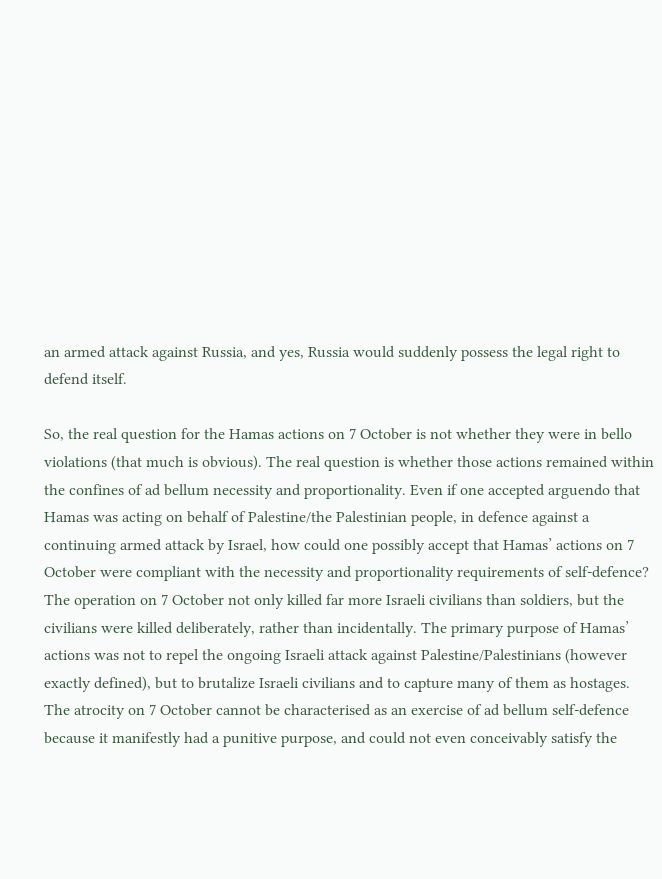an armed attack against Russia, and yes, Russia would suddenly possess the legal right to defend itself.

So, the real question for the Hamas actions on 7 October is not whether they were in bello violations (that much is obvious). The real question is whether those actions remained within the confines of ad bellum necessity and proportionality. Even if one accepted arguendo that Hamas was acting on behalf of Palestine/the Palestinian people, in defence against a continuing armed attack by Israel, how could one possibly accept that Hamas’ actions on 7 October were compliant with the necessity and proportionality requirements of self-defence? The operation on 7 October not only killed far more Israeli civilians than soldiers, but the civilians were killed deliberately, rather than incidentally. The primary purpose of Hamas’ actions was not to repel the ongoing Israeli attack against Palestine/Palestinians (however exactly defined), but to brutalize Israeli civilians and to capture many of them as hostages. The atrocity on 7 October cannot be characterised as an exercise of ad bellum self-defence because it manifestly had a punitive purpose, and could not even conceivably satisfy the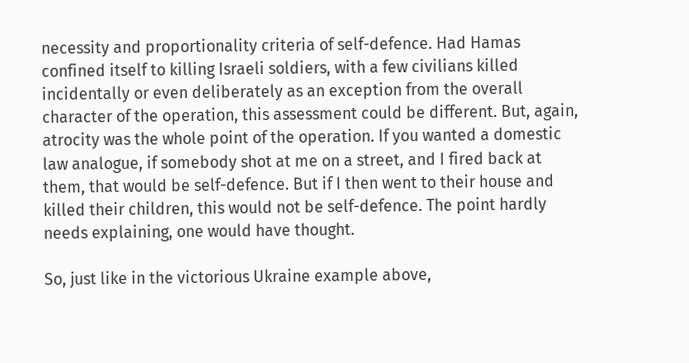necessity and proportionality criteria of self-defence. Had Hamas confined itself to killing Israeli soldiers, with a few civilians killed incidentally or even deliberately as an exception from the overall character of the operation, this assessment could be different. But, again, atrocity was the whole point of the operation. If you wanted a domestic law analogue, if somebody shot at me on a street, and I fired back at them, that would be self-defence. But if I then went to their house and killed their children, this would not be self-defence. The point hardly needs explaining, one would have thought.

So, just like in the victorious Ukraine example above,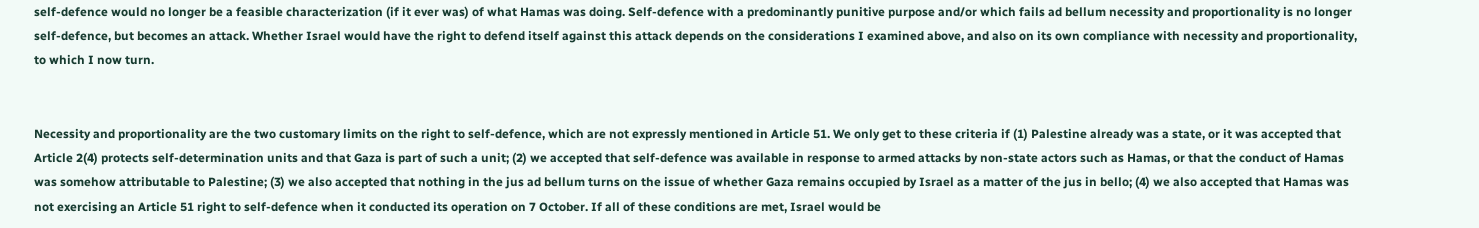self-defence would no longer be a feasible characterization (if it ever was) of what Hamas was doing. Self-defence with a predominantly punitive purpose and/or which fails ad bellum necessity and proportionality is no longer self-defence, but becomes an attack. Whether Israel would have the right to defend itself against this attack depends on the considerations I examined above, and also on its own compliance with necessity and proportionality, to which I now turn.


Necessity and proportionality are the two customary limits on the right to self-defence, which are not expressly mentioned in Article 51. We only get to these criteria if (1) Palestine already was a state, or it was accepted that Article 2(4) protects self-determination units and that Gaza is part of such a unit; (2) we accepted that self-defence was available in response to armed attacks by non-state actors such as Hamas, or that the conduct of Hamas was somehow attributable to Palestine; (3) we also accepted that nothing in the jus ad bellum turns on the issue of whether Gaza remains occupied by Israel as a matter of the jus in bello; (4) we also accepted that Hamas was not exercising an Article 51 right to self-defence when it conducted its operation on 7 October. If all of these conditions are met, Israel would be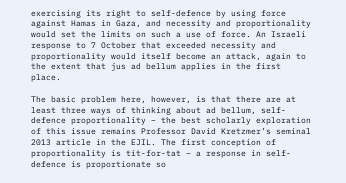exercising its right to self-defence by using force against Hamas in Gaza, and necessity and proportionality would set the limits on such a use of force. An Israeli response to 7 October that exceeded necessity and proportionality would itself become an attack, again to the extent that jus ad bellum applies in the first place.

The basic problem here, however, is that there are at least three ways of thinking about ad bellum, self-defence proportionality – the best scholarly exploration of this issue remains Professor David Kretzmer’s seminal 2013 article in the EJIL. The first conception of proportionality is tit-for-tat – a response in self-defence is proportionate so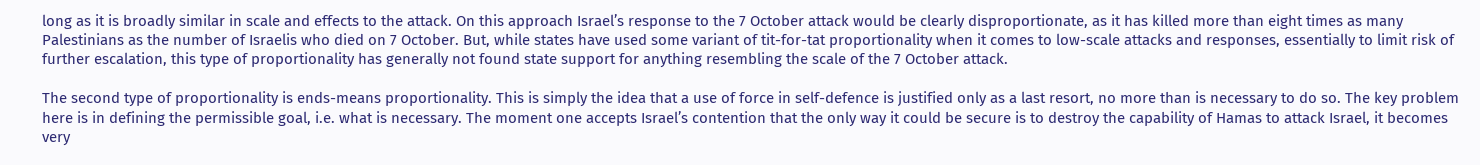long as it is broadly similar in scale and effects to the attack. On this approach Israel’s response to the 7 October attack would be clearly disproportionate, as it has killed more than eight times as many Palestinians as the number of Israelis who died on 7 October. But, while states have used some variant of tit-for-tat proportionality when it comes to low-scale attacks and responses, essentially to limit risk of further escalation, this type of proportionality has generally not found state support for anything resembling the scale of the 7 October attack.

The second type of proportionality is ends-means proportionality. This is simply the idea that a use of force in self-defence is justified only as a last resort, no more than is necessary to do so. The key problem here is in defining the permissible goal, i.e. what is necessary. The moment one accepts Israel’s contention that the only way it could be secure is to destroy the capability of Hamas to attack Israel, it becomes very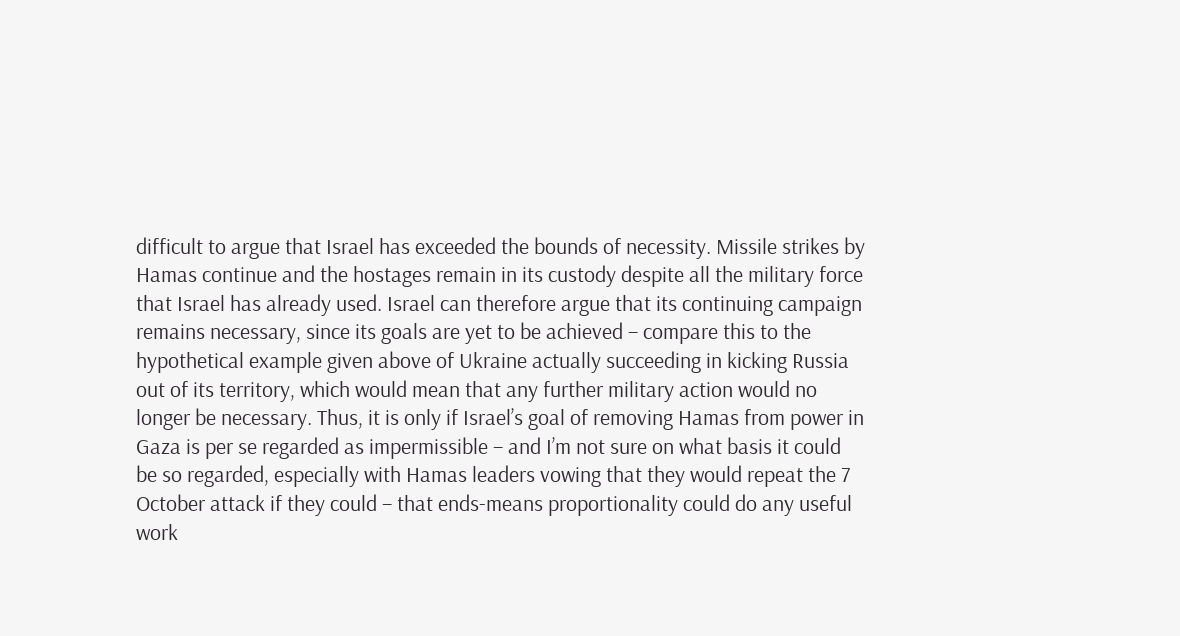difficult to argue that Israel has exceeded the bounds of necessity. Missile strikes by Hamas continue and the hostages remain in its custody despite all the military force that Israel has already used. Israel can therefore argue that its continuing campaign remains necessary, since its goals are yet to be achieved – compare this to the hypothetical example given above of Ukraine actually succeeding in kicking Russia out of its territory, which would mean that any further military action would no longer be necessary. Thus, it is only if Israel’s goal of removing Hamas from power in Gaza is per se regarded as impermissible – and I’m not sure on what basis it could be so regarded, especially with Hamas leaders vowing that they would repeat the 7 October attack if they could – that ends-means proportionality could do any useful work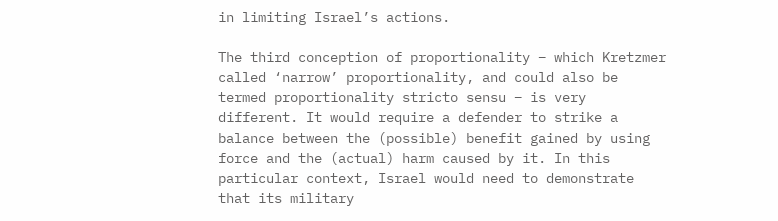in limiting Israel’s actions.

The third conception of proportionality – which Kretzmer called ‘narrow’ proportionality, and could also be termed proportionality stricto sensu – is very different. It would require a defender to strike a balance between the (possible) benefit gained by using force and the (actual) harm caused by it. In this particular context, Israel would need to demonstrate that its military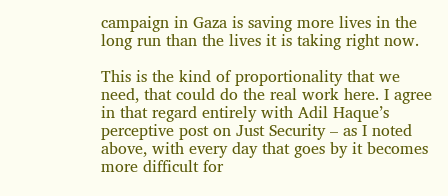campaign in Gaza is saving more lives in the long run than the lives it is taking right now.

This is the kind of proportionality that we need, that could do the real work here. I agree in that regard entirely with Adil Haque’s perceptive post on Just Security – as I noted above, with every day that goes by it becomes more difficult for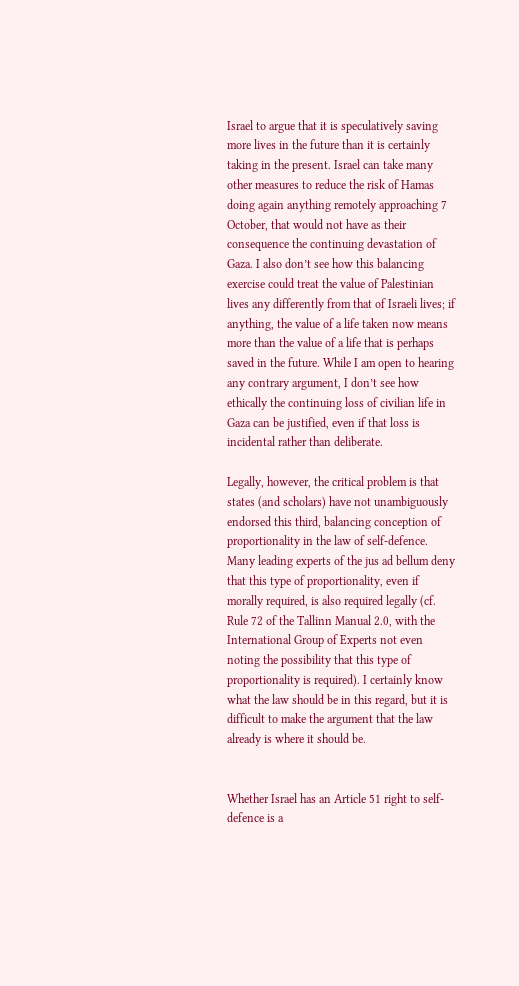Israel to argue that it is speculatively saving more lives in the future than it is certainly taking in the present. Israel can take many other measures to reduce the risk of Hamas doing again anything remotely approaching 7 October, that would not have as their consequence the continuing devastation of Gaza. I also don’t see how this balancing exercise could treat the value of Palestinian lives any differently from that of Israeli lives; if anything, the value of a life taken now means more than the value of a life that is perhaps saved in the future. While I am open to hearing any contrary argument, I don’t see how ethically the continuing loss of civilian life in Gaza can be justified, even if that loss is incidental rather than deliberate.

Legally, however, the critical problem is that states (and scholars) have not unambiguously endorsed this third, balancing conception of proportionality in the law of self-defence. Many leading experts of the jus ad bellum deny that this type of proportionality, even if morally required, is also required legally (cf. Rule 72 of the Tallinn Manual 2.0, with the International Group of Experts not even noting the possibility that this type of proportionality is required). I certainly know what the law should be in this regard, but it is difficult to make the argument that the law already is where it should be.


Whether Israel has an Article 51 right to self-defence is a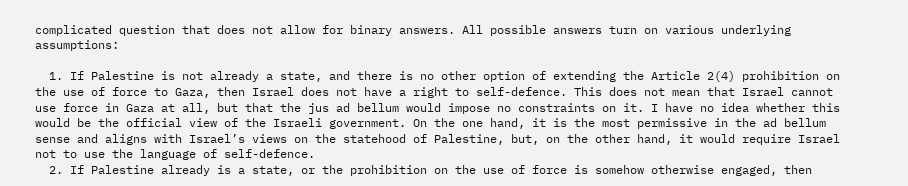complicated question that does not allow for binary answers. All possible answers turn on various underlying assumptions:

  1. If Palestine is not already a state, and there is no other option of extending the Article 2(4) prohibition on the use of force to Gaza, then Israel does not have a right to self-defence. This does not mean that Israel cannot use force in Gaza at all, but that the jus ad bellum would impose no constraints on it. I have no idea whether this would be the official view of the Israeli government. On the one hand, it is the most permissive in the ad bellum sense and aligns with Israel’s views on the statehood of Palestine, but, on the other hand, it would require Israel not to use the language of self-defence.
  2. If Palestine already is a state, or the prohibition on the use of force is somehow otherwise engaged, then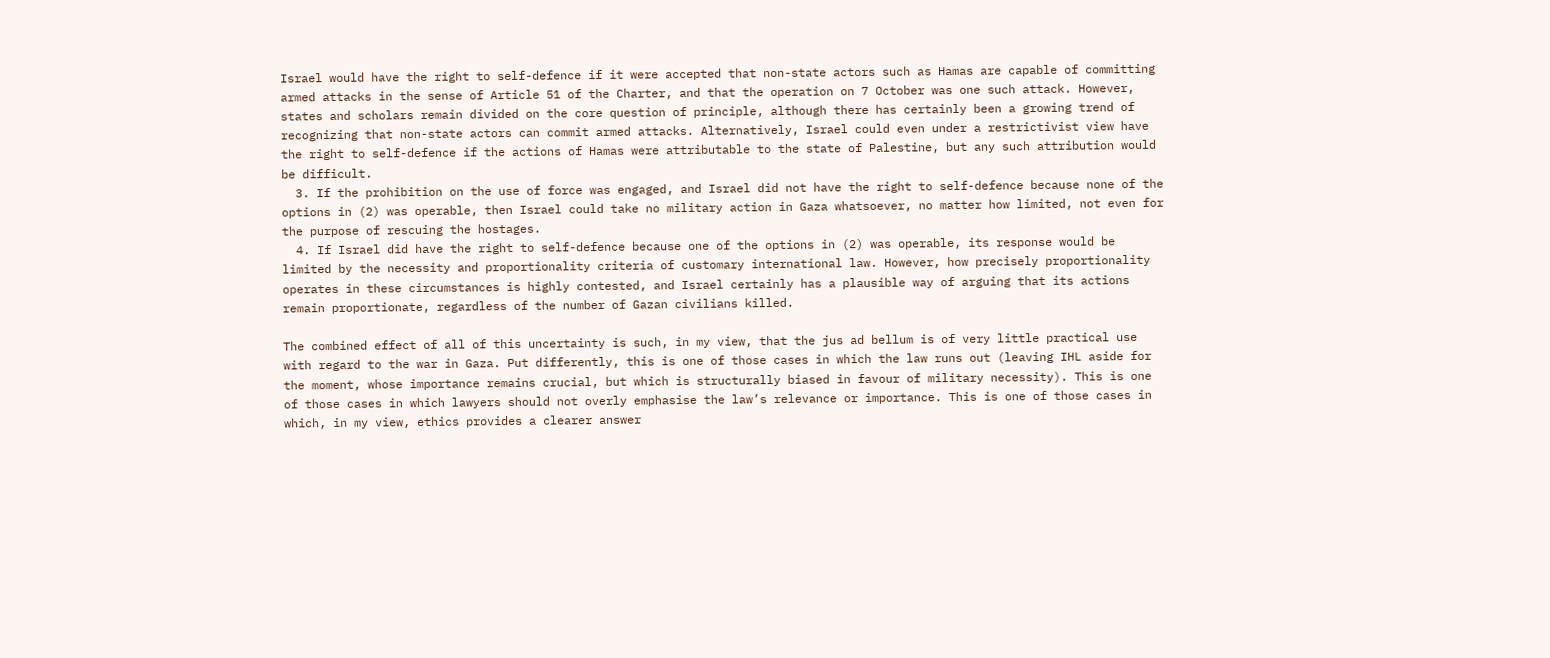Israel would have the right to self-defence if it were accepted that non-state actors such as Hamas are capable of committing armed attacks in the sense of Article 51 of the Charter, and that the operation on 7 October was one such attack. However, states and scholars remain divided on the core question of principle, although there has certainly been a growing trend of recognizing that non-state actors can commit armed attacks. Alternatively, Israel could even under a restrictivist view have the right to self-defence if the actions of Hamas were attributable to the state of Palestine, but any such attribution would be difficult.
  3. If the prohibition on the use of force was engaged, and Israel did not have the right to self-defence because none of the options in (2) was operable, then Israel could take no military action in Gaza whatsoever, no matter how limited, not even for the purpose of rescuing the hostages.
  4. If Israel did have the right to self-defence because one of the options in (2) was operable, its response would be limited by the necessity and proportionality criteria of customary international law. However, how precisely proportionality operates in these circumstances is highly contested, and Israel certainly has a plausible way of arguing that its actions remain proportionate, regardless of the number of Gazan civilians killed.

The combined effect of all of this uncertainty is such, in my view, that the jus ad bellum is of very little practical use with regard to the war in Gaza. Put differently, this is one of those cases in which the law runs out (leaving IHL aside for the moment, whose importance remains crucial, but which is structurally biased in favour of military necessity). This is one of those cases in which lawyers should not overly emphasise the law’s relevance or importance. This is one of those cases in which, in my view, ethics provides a clearer answer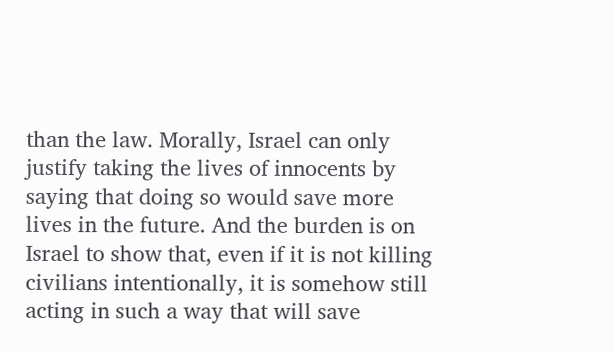than the law. Morally, Israel can only justify taking the lives of innocents by saying that doing so would save more lives in the future. And the burden is on Israel to show that, even if it is not killing civilians intentionally, it is somehow still acting in such a way that will save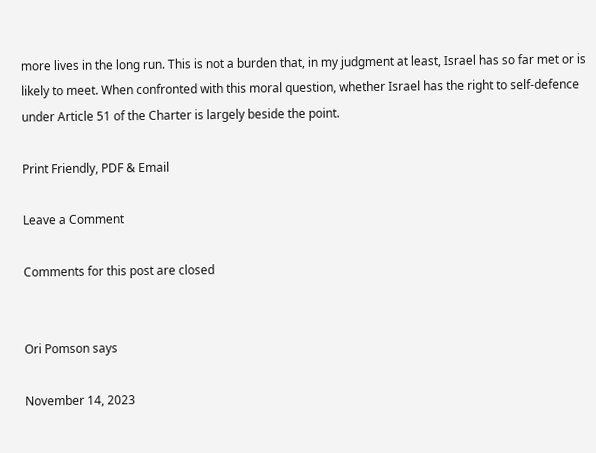more lives in the long run. This is not a burden that, in my judgment at least, Israel has so far met or is likely to meet. When confronted with this moral question, whether Israel has the right to self-defence under Article 51 of the Charter is largely beside the point.

Print Friendly, PDF & Email

Leave a Comment

Comments for this post are closed


Ori Pomson says

November 14, 2023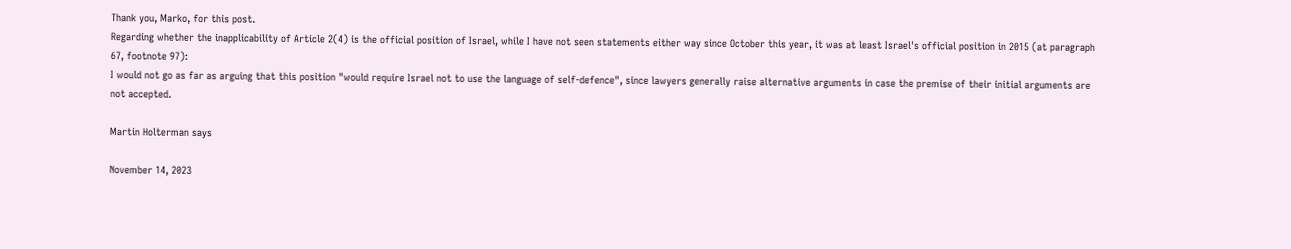Thank you, Marko, for this post.
Regarding whether the inapplicability of Article 2(4) is the official position of Israel, while I have not seen statements either way since October this year, it was at least Israel's official position in 2015 (at paragraph 67, footnote 97):
I would not go as far as arguing that this position "would require Israel not to use the language of self-defence", since lawyers generally raise alternative arguments in case the premise of their initial arguments are not accepted.

Martin Holterman says

November 14, 2023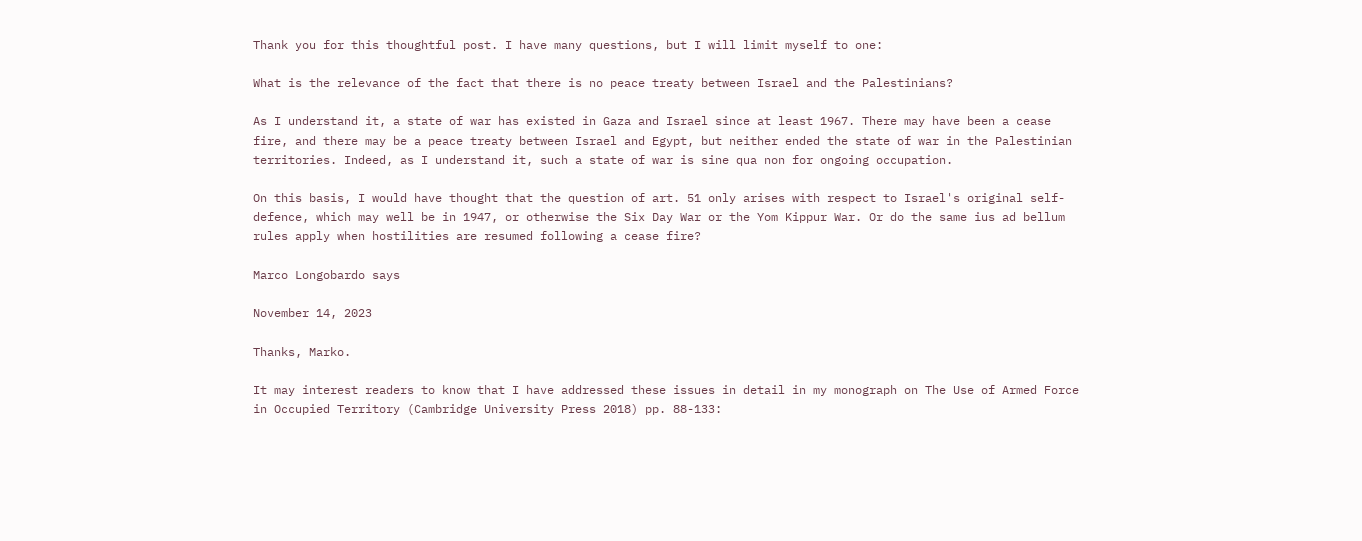Thank you for this thoughtful post. I have many questions, but I will limit myself to one:

What is the relevance of the fact that there is no peace treaty between Israel and the Palestinians?

As I understand it, a state of war has existed in Gaza and Israel since at least 1967. There may have been a cease fire, and there may be a peace treaty between Israel and Egypt, but neither ended the state of war in the Palestinian territories. Indeed, as I understand it, such a state of war is sine qua non for ongoing occupation.

On this basis, I would have thought that the question of art. 51 only arises with respect to Israel's original self-defence, which may well be in 1947, or otherwise the Six Day War or the Yom Kippur War. Or do the same ius ad bellum rules apply when hostilities are resumed following a cease fire?

Marco Longobardo says

November 14, 2023

Thanks, Marko.

It may interest readers to know that I have addressed these issues in detail in my monograph on The Use of Armed Force in Occupied Territory (Cambridge University Press 2018) pp. 88-133: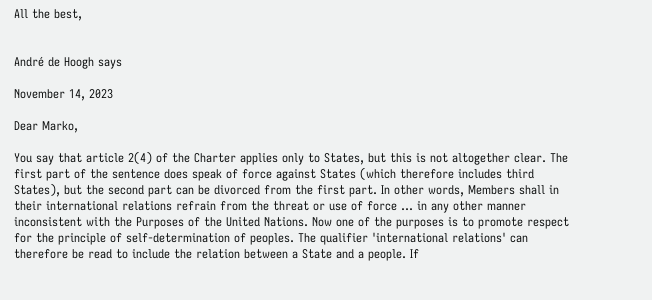All the best,


André de Hoogh says

November 14, 2023

Dear Marko,

You say that article 2(4) of the Charter applies only to States, but this is not altogether clear. The first part of the sentence does speak of force against States (which therefore includes third States), but the second part can be divorced from the first part. In other words, Members shall in their international relations refrain from the threat or use of force ... in any other manner inconsistent with the Purposes of the United Nations. Now one of the purposes is to promote respect for the principle of self-determination of peoples. The qualifier 'international relations' can therefore be read to include the relation between a State and a people. If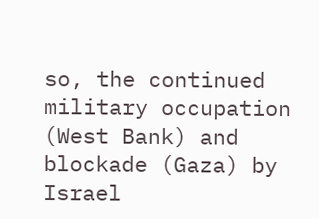so, the continued military occupation (West Bank) and blockade (Gaza) by Israel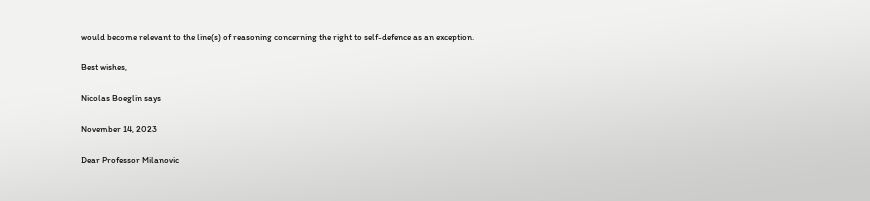would become relevant to the line(s) of reasoning concerning the right to self-defence as an exception.

Best wishes,

Nicolas Boeglin says

November 14, 2023

Dear Professor Milanovic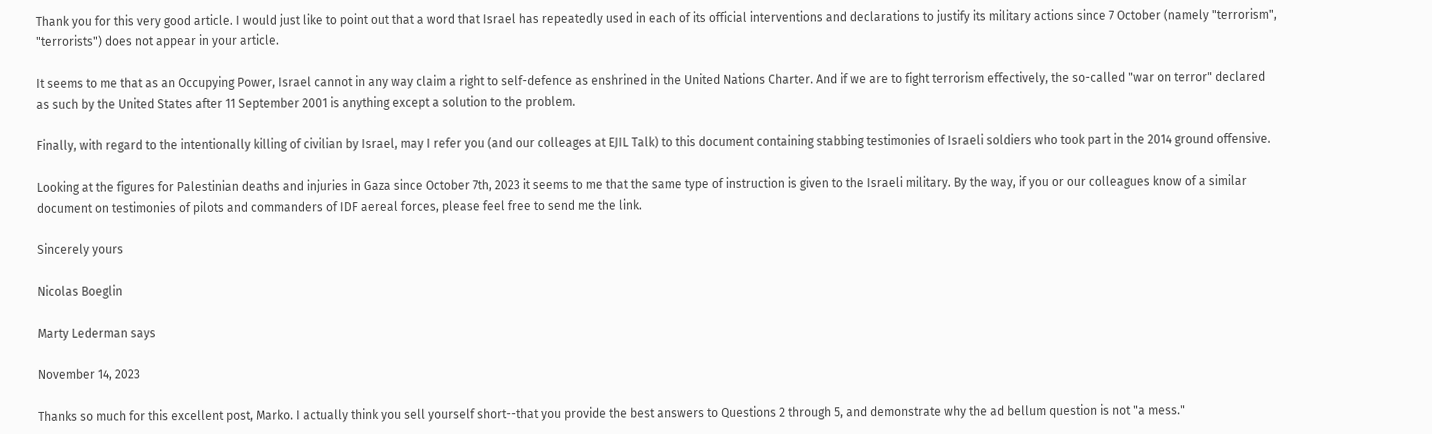Thank you for this very good article. I would just like to point out that a word that Israel has repeatedly used in each of its official interventions and declarations to justify its military actions since 7 October (namely "terrorism", "terrorists") does not appear in your article.

It seems to me that as an Occupying Power, Israel cannot in any way claim a right to self-defence as enshrined in the United Nations Charter. And if we are to fight terrorism effectively, the so-called "war on terror" declared as such by the United States after 11 September 2001 is anything except a solution to the problem.

Finally, with regard to the intentionally killing of civilian by Israel, may I refer you (and our colleages at EJIL Talk) to this document containing stabbing testimonies of Israeli soldiers who took part in the 2014 ground offensive.

Looking at the figures for Palestinian deaths and injuries in Gaza since October 7th, 2023 it seems to me that the same type of instruction is given to the Israeli military. By the way, if you or our colleagues know of a similar document on testimonies of pilots and commanders of IDF aereal forces, please feel free to send me the link.

Sincerely yours

Nicolas Boeglin

Marty Lederman says

November 14, 2023

Thanks so much for this excellent post, Marko. I actually think you sell yourself short--that you provide the best answers to Questions 2 through 5, and demonstrate why the ad bellum question is not "a mess."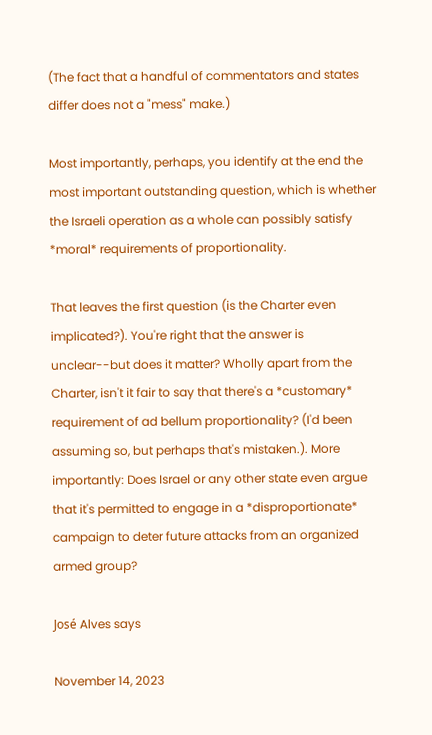(The fact that a handful of commentators and states differ does not a "mess" make.)

Most importantly, perhaps, you identify at the end the most important outstanding question, which is whether the Israeli operation as a whole can possibly satisfy *moral* requirements of proportionality.

That leaves the first question (is the Charter even implicated?). You're right that the answer is unclear--but does it matter? Wholly apart from the Charter, isn't it fair to say that there's a *customary* requirement of ad bellum proportionality? (I'd been assuming so, but perhaps that's mistaken.). More importantly: Does Israel or any other state even argue that it's permitted to engage in a *disproportionate* campaign to deter future attacks from an organized armed group?

José Alves says

November 14, 2023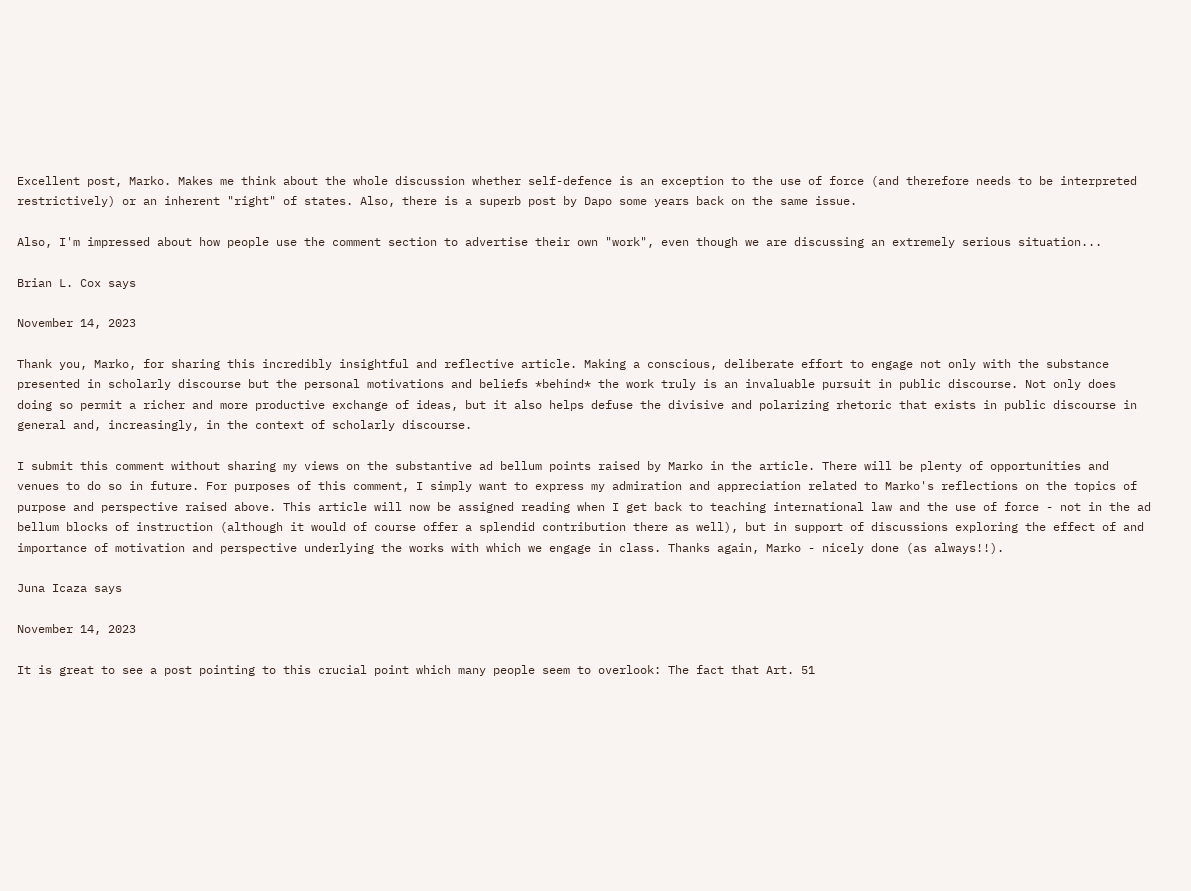Excellent post, Marko. Makes me think about the whole discussion whether self-defence is an exception to the use of force (and therefore needs to be interpreted restrictively) or an inherent "right" of states. Also, there is a superb post by Dapo some years back on the same issue.

Also, I'm impressed about how people use the comment section to advertise their own "work", even though we are discussing an extremely serious situation...

Brian L. Cox says

November 14, 2023

Thank you, Marko, for sharing this incredibly insightful and reflective article. Making a conscious, deliberate effort to engage not only with the substance presented in scholarly discourse but the personal motivations and beliefs *behind* the work truly is an invaluable pursuit in public discourse. Not only does doing so permit a richer and more productive exchange of ideas, but it also helps defuse the divisive and polarizing rhetoric that exists in public discourse in general and, increasingly, in the context of scholarly discourse.

I submit this comment without sharing my views on the substantive ad bellum points raised by Marko in the article. There will be plenty of opportunities and venues to do so in future. For purposes of this comment, I simply want to express my admiration and appreciation related to Marko's reflections on the topics of purpose and perspective raised above. This article will now be assigned reading when I get back to teaching international law and the use of force - not in the ad bellum blocks of instruction (although it would of course offer a splendid contribution there as well), but in support of discussions exploring the effect of and importance of motivation and perspective underlying the works with which we engage in class. Thanks again, Marko - nicely done (as always!!).

Juna Icaza says

November 14, 2023

It is great to see a post pointing to this crucial point which many people seem to overlook: The fact that Art. 51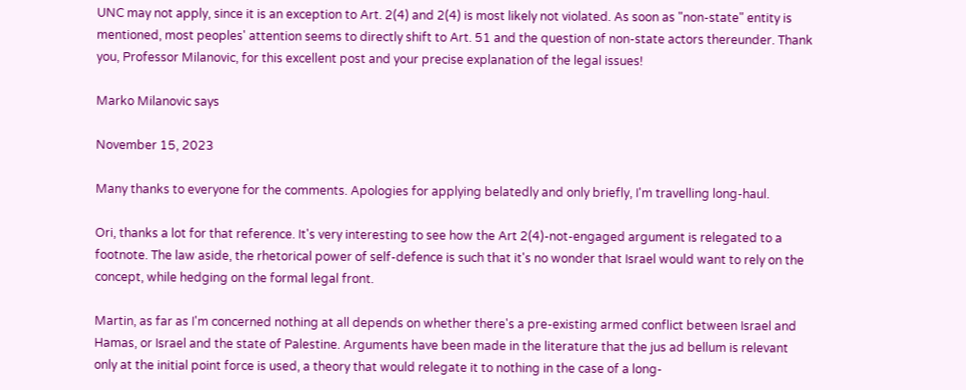UNC may not apply, since it is an exception to Art. 2(4) and 2(4) is most likely not violated. As soon as "non-state" entity is mentioned, most peoples' attention seems to directly shift to Art. 51 and the question of non-state actors thereunder. Thank you, Professor Milanovic, for this excellent post and your precise explanation of the legal issues!

Marko Milanovic says

November 15, 2023

Many thanks to everyone for the comments. Apologies for applying belatedly and only briefly, I'm travelling long-haul.

Ori, thanks a lot for that reference. It's very interesting to see how the Art 2(4)-not-engaged argument is relegated to a footnote. The law aside, the rhetorical power of self-defence is such that it's no wonder that Israel would want to rely on the concept, while hedging on the formal legal front.

Martin, as far as I'm concerned nothing at all depends on whether there's a pre-existing armed conflict between Israel and Hamas, or Israel and the state of Palestine. Arguments have been made in the literature that the jus ad bellum is relevant only at the initial point force is used, a theory that would relegate it to nothing in the case of a long-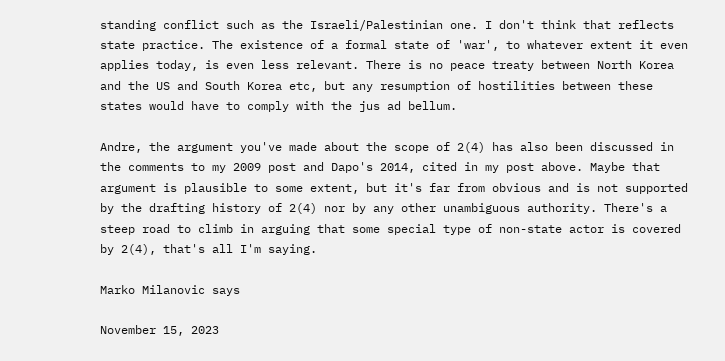standing conflict such as the Israeli/Palestinian one. I don't think that reflects state practice. The existence of a formal state of 'war', to whatever extent it even applies today, is even less relevant. There is no peace treaty between North Korea and the US and South Korea etc, but any resumption of hostilities between these states would have to comply with the jus ad bellum.

Andre, the argument you've made about the scope of 2(4) has also been discussed in the comments to my 2009 post and Dapo's 2014, cited in my post above. Maybe that argument is plausible to some extent, but it's far from obvious and is not supported by the drafting history of 2(4) nor by any other unambiguous authority. There's a steep road to climb in arguing that some special type of non-state actor is covered by 2(4), that's all I'm saying.

Marko Milanovic says

November 15, 2023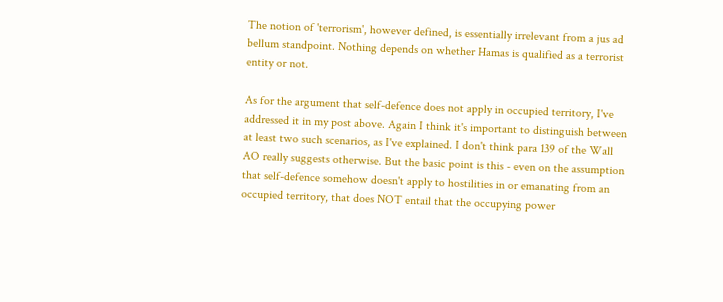The notion of 'terrorism', however defined, is essentially irrelevant from a jus ad bellum standpoint. Nothing depends on whether Hamas is qualified as a terrorist entity or not.

As for the argument that self-defence does not apply in occupied territory, I've addressed it in my post above. Again I think it's important to distinguish between at least two such scenarios, as I've explained. I don't think para 139 of the Wall AO really suggests otherwise. But the basic point is this - even on the assumption that self-defence somehow doesn't apply to hostilities in or emanating from an occupied territory, that does NOT entail that the occupying power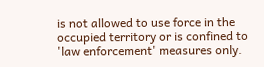is not allowed to use force in the occupied territory or is confined to 'law enforcement' measures only.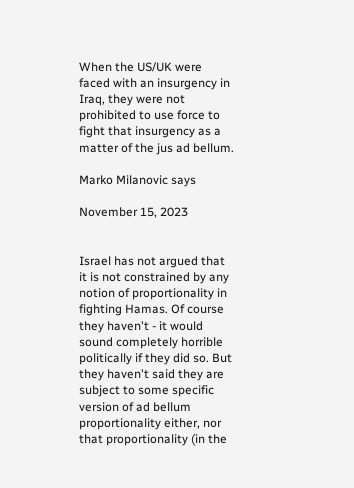When the US/UK were faced with an insurgency in Iraq, they were not prohibited to use force to fight that insurgency as a matter of the jus ad bellum.

Marko Milanovic says

November 15, 2023


Israel has not argued that it is not constrained by any notion of proportionality in fighting Hamas. Of course they haven't - it would sound completely horrible politically if they did so. But they haven't said they are subject to some specific version of ad bellum proportionality either, nor that proportionality (in the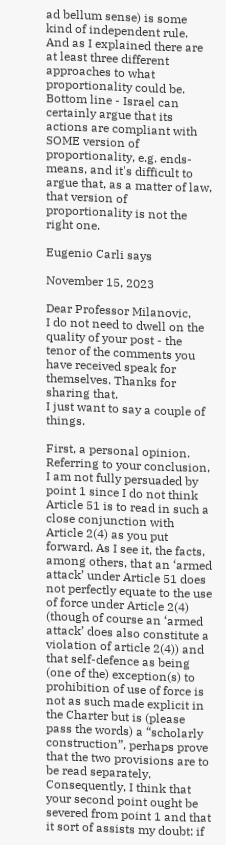ad bellum sense) is some kind of independent rule. And as I explained there are at least three different approaches to what proportionality could be. Bottom line - Israel can certainly argue that its actions are compliant with SOME version of proportionality, e.g. ends-means, and it's difficult to argue that, as a matter of law, that version of proportionality is not the right one.

Eugenio Carli says

November 15, 2023

Dear Professor Milanovic,
I do not need to dwell on the quality of your post - the tenor of the comments you have received speak for themselves. Thanks for sharing that.
I just want to say a couple of things.

First, a personal opinion. Referring to your conclusion, I am not fully persuaded by point 1 since I do not think Article 51 is to read in such a close conjunction with Article 2(4) as you put forward. As I see it, the facts, among others, that an ‘armed attack’ under Article 51 does not perfectly equate to the use of force under Article 2(4) (though of course an ‘armed attack’ does also constitute a violation of article 2(4)) and that self-defence as being (one of the) exception(s) to prohibition of use of force is not as such made explicit in the Charter but is (please pass the words) a “scholarly construction”, perhaps prove that the two provisions are to be read separately. Consequently, I think that your second point ought be severed from point 1 and that it sort of assists my doubt: if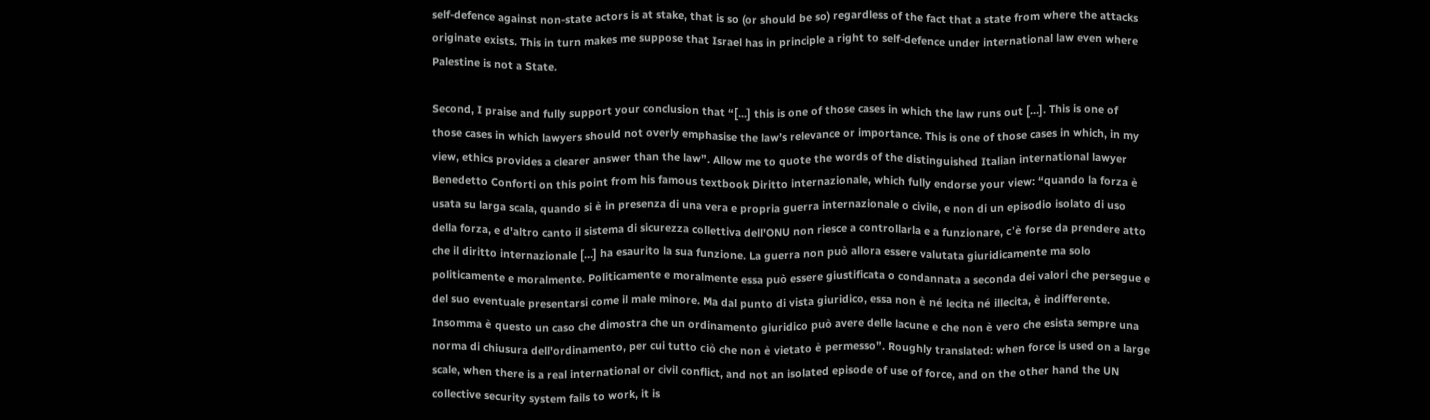self-defence against non-state actors is at stake, that is so (or should be so) regardless of the fact that a state from where the attacks originate exists. This in turn makes me suppose that Israel has in principle a right to self-defence under international law even where Palestine is not a State.

Second, I praise and fully support your conclusion that “[...] this is one of those cases in which the law runs out […]. This is one of those cases in which lawyers should not overly emphasise the law’s relevance or importance. This is one of those cases in which, in my view, ethics provides a clearer answer than the law”. Allow me to quote the words of the distinguished Italian international lawyer Benedetto Conforti on this point from his famous textbook Diritto internazionale, which fully endorse your view: “quando la forza è usata su larga scala, quando si è in presenza di una vera e propria guerra internazionale o civile, e non di un episodio isolato di uso della forza, e d'altro canto il sistema di sicurezza collettiva dell'ONU non riesce a controllarla e a funzionare, c'è forse da prendere atto che il diritto internazionale […] ha esaurito la sua funzione. La guerra non può allora essere valutata giuridicamente ma solo politicamente e moralmente. Politicamente e moralmente essa può essere giustificata o condannata a seconda dei valori che persegue e del suo eventuale presentarsi come il male minore. Ma dal punto di vista giuridico, essa non è né lecita né illecita, è indifferente. Insomma è questo un caso che dimostra che un ordinamento giuridico può avere delle lacune e che non è vero che esista sempre una norma di chiusura dell'ordinamento, per cui tutto ciò che non è vietato è permesso”. Roughly translated: when force is used on a large scale, when there is a real international or civil conflict, and not an isolated episode of use of force, and on the other hand the UN collective security system fails to work, it is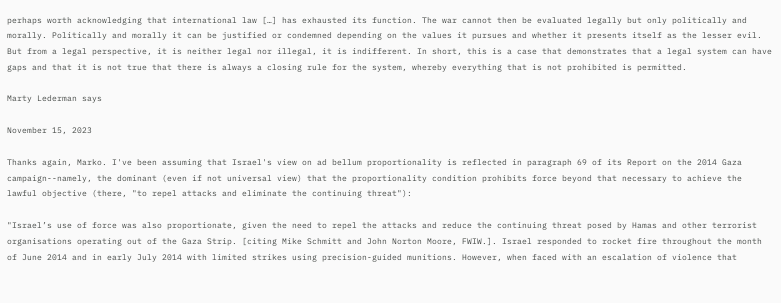perhaps worth acknowledging that international law […] has exhausted its function. The war cannot then be evaluated legally but only politically and morally. Politically and morally it can be justified or condemned depending on the values it pursues and whether it presents itself as the lesser evil. But from a legal perspective, it is neither legal nor illegal, it is indifferent. In short, this is a case that demonstrates that a legal system can have gaps and that it is not true that there is always a closing rule for the system, whereby everything that is not prohibited is permitted.

Marty Lederman says

November 15, 2023

Thanks again, Marko. I've been assuming that Israel's view on ad bellum proportionality is reflected in paragraph 69 of its Report on the 2014 Gaza campaign--namely, the dominant (even if not universal view) that the proportionality condition prohibits force beyond that necessary to achieve the lawful objective (there, "to repel attacks and eliminate the continuing threat"):

"Israel’s use of force was also proportionate, given the need to repel the attacks and reduce the continuing threat posed by Hamas and other terrorist organisations operating out of the Gaza Strip. [citing Mike Schmitt and John Norton Moore, FWIW.]. Israel responded to rocket fire throughout the month of June 2014 and in early July 2014 with limited strikes using precision-guided munitions. However, when faced with an escalation of violence that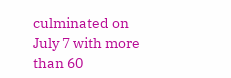culminated on July 7 with more than 60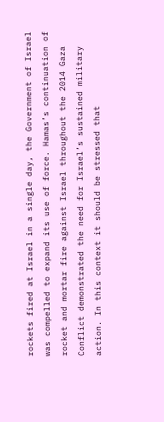rockets fired at Israel in a single day, the Government of Israel was compelled to expand its use of force. Hamas’s continuation of rocket and mortar fire against Israel throughout the 2014 Gaza Conflict demonstrated the need for Israel’s sustained military action. In this context it should be stressed that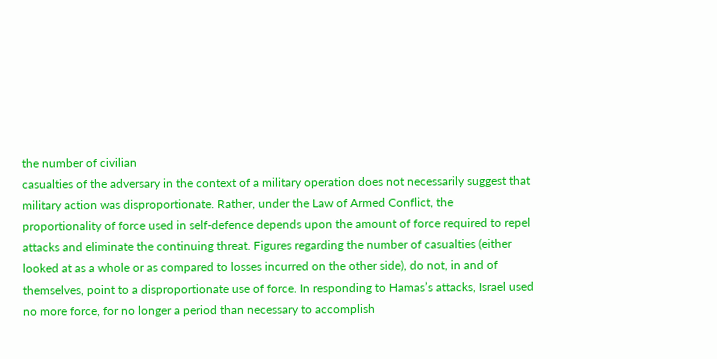the number of civilian
casualties of the adversary in the context of a military operation does not necessarily suggest that
military action was disproportionate. Rather, under the Law of Armed Conflict, the
proportionality of force used in self-defence depends upon the amount of force required to repel attacks and eliminate the continuing threat. Figures regarding the number of casualties (either looked at as a whole or as compared to losses incurred on the other side), do not, in and of themselves, point to a disproportionate use of force. In responding to Hamas’s attacks, Israel used no more force, for no longer a period than necessary to accomplish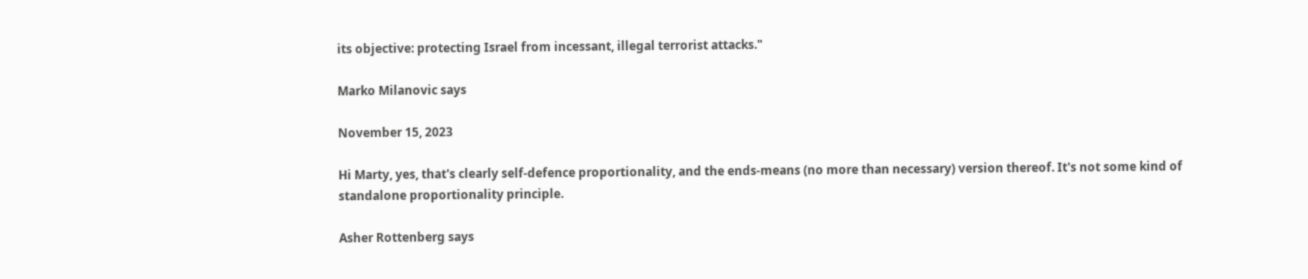its objective: protecting Israel from incessant, illegal terrorist attacks."

Marko Milanovic says

November 15, 2023

Hi Marty, yes, that's clearly self-defence proportionality, and the ends-means (no more than necessary) version thereof. It's not some kind of standalone proportionality principle.

Asher Rottenberg says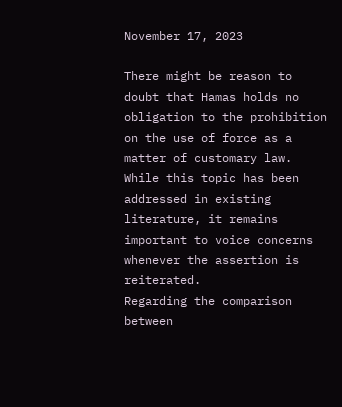November 17, 2023

There might be reason to doubt that Hamas holds no obligation to the prohibition on the use of force as a matter of customary law. While this topic has been addressed in existing literature, it remains important to voice concerns whenever the assertion is reiterated.
Regarding the comparison between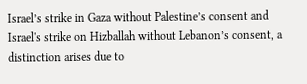Israel’s strike in Gaza without Palestine’s consent and Israel's strike on Hizballah without Lebanon’s consent, a distinction arises due to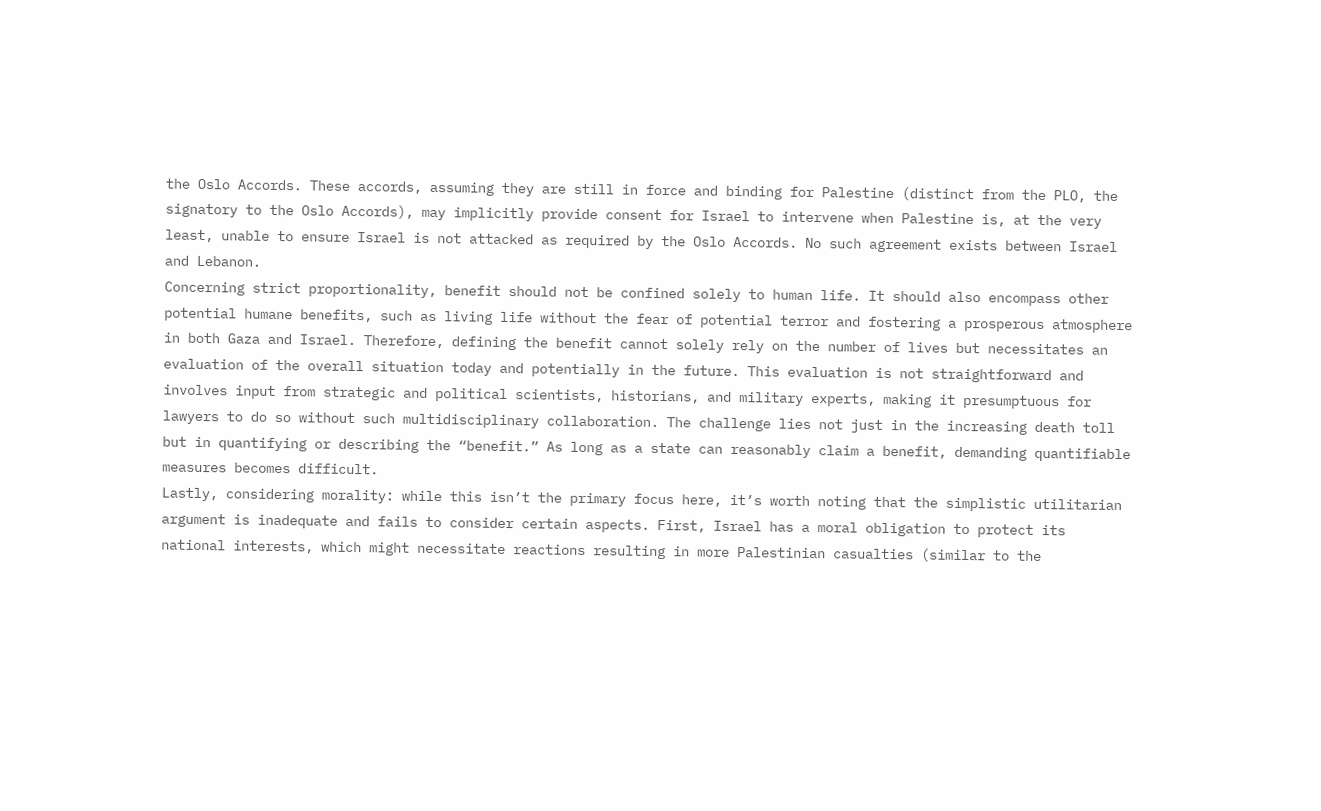the Oslo Accords. These accords, assuming they are still in force and binding for Palestine (distinct from the PLO, the signatory to the Oslo Accords), may implicitly provide consent for Israel to intervene when Palestine is, at the very least, unable to ensure Israel is not attacked as required by the Oslo Accords. No such agreement exists between Israel and Lebanon.
Concerning strict proportionality, benefit should not be confined solely to human life. It should also encompass other potential humane benefits, such as living life without the fear of potential terror and fostering a prosperous atmosphere in both Gaza and Israel. Therefore, defining the benefit cannot solely rely on the number of lives but necessitates an evaluation of the overall situation today and potentially in the future. This evaluation is not straightforward and involves input from strategic and political scientists, historians, and military experts, making it presumptuous for lawyers to do so without such multidisciplinary collaboration. The challenge lies not just in the increasing death toll but in quantifying or describing the “benefit.” As long as a state can reasonably claim a benefit, demanding quantifiable measures becomes difficult.
Lastly, considering morality: while this isn’t the primary focus here, it’s worth noting that the simplistic utilitarian argument is inadequate and fails to consider certain aspects. First, Israel has a moral obligation to protect its national interests, which might necessitate reactions resulting in more Palestinian casualties (similar to the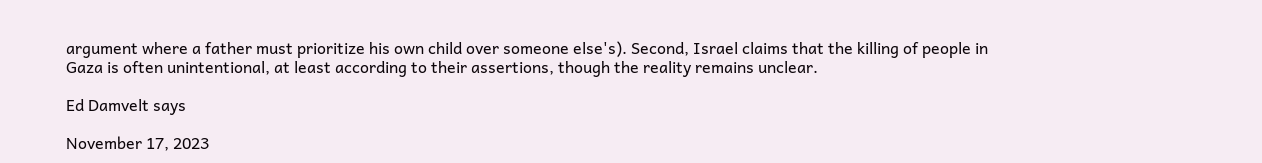argument where a father must prioritize his own child over someone else's). Second, Israel claims that the killing of people in Gaza is often unintentional, at least according to their assertions, though the reality remains unclear.

Ed Damvelt says

November 17, 2023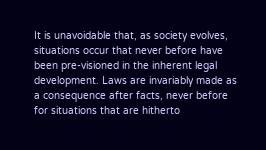It is unavoidable that, as society evolves, situations occur that never before have been pre-visioned in the inherent legal development. Laws are invariably made as a consequence after facts, never before for situations that are hitherto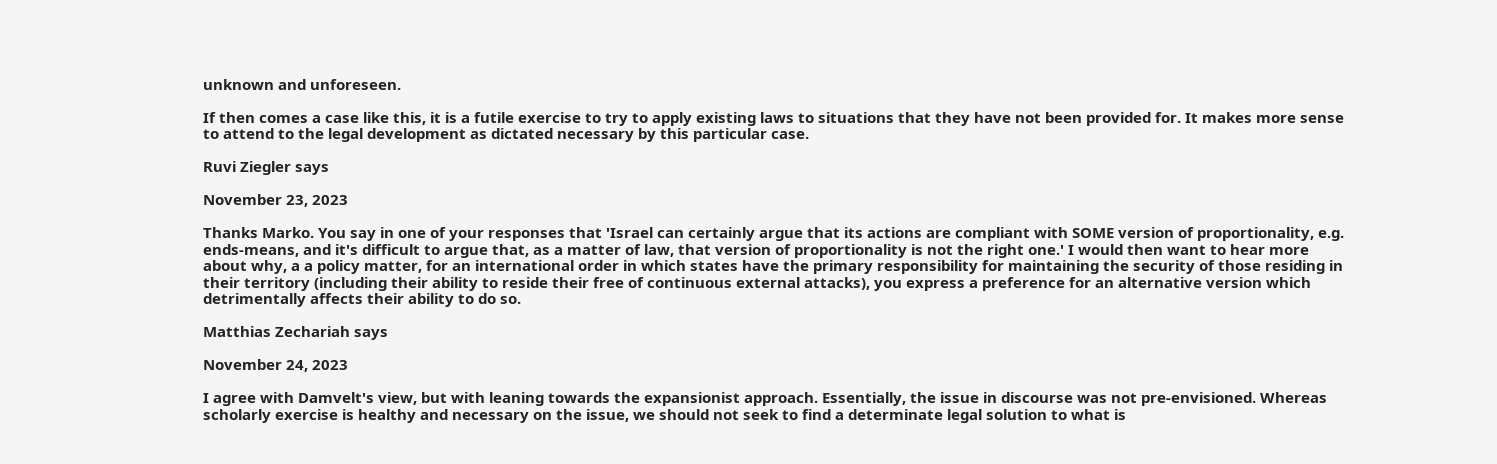unknown and unforeseen.

If then comes a case like this, it is a futile exercise to try to apply existing laws to situations that they have not been provided for. It makes more sense to attend to the legal development as dictated necessary by this particular case.

Ruvi Ziegler says

November 23, 2023

Thanks Marko. You say in one of your responses that 'Israel can certainly argue that its actions are compliant with SOME version of proportionality, e.g. ends-means, and it's difficult to argue that, as a matter of law, that version of proportionality is not the right one.' I would then want to hear more about why, a a policy matter, for an international order in which states have the primary responsibility for maintaining the security of those residing in their territory (including their ability to reside their free of continuous external attacks), you express a preference for an alternative version which detrimentally affects their ability to do so.

Matthias Zechariah says

November 24, 2023

I agree with Damvelt's view, but with leaning towards the expansionist approach. Essentially, the issue in discourse was not pre-envisioned. Whereas scholarly exercise is healthy and necessary on the issue, we should not seek to find a determinate legal solution to what is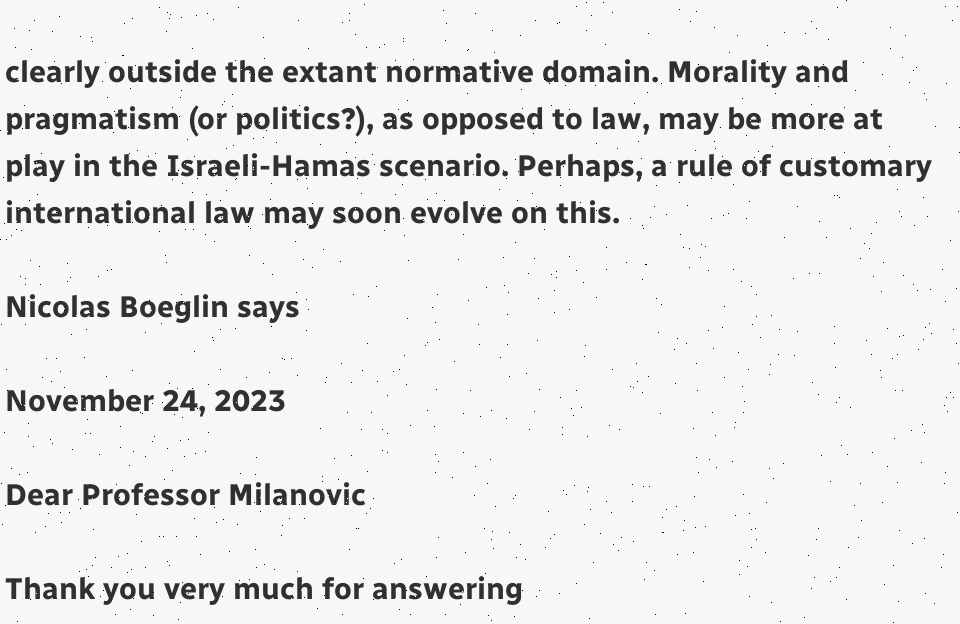clearly outside the extant normative domain. Morality and pragmatism (or politics?), as opposed to law, may be more at play in the Israeli-Hamas scenario. Perhaps, a rule of customary international law may soon evolve on this.

Nicolas Boeglin says

November 24, 2023

Dear Professor Milanovic

Thank you very much for answering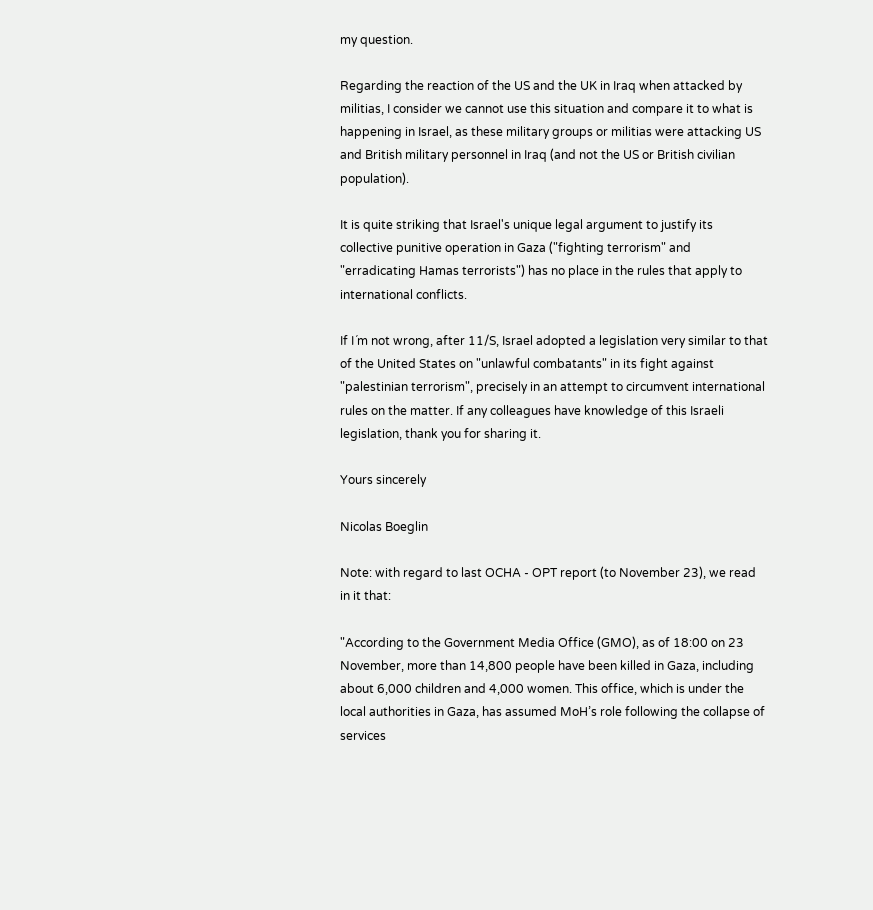my question.

Regarding the reaction of the US and the UK in Iraq when attacked by militias, I consider we cannot use this situation and compare it to what is happening in Israel, as these military groups or militias were attacking US and British military personnel in Iraq (and not the US or British civilian population).

It is quite striking that Israel's unique legal argument to justify its collective punitive operation in Gaza ("fighting terrorism" and "erradicating Hamas terrorists") has no place in the rules that apply to international conflicts.

If I´m not wrong, after 11/S, Israel adopted a legislation very similar to that of the United States on "unlawful combatants" in its fight against "palestinian terrorism", precisely in an attempt to circumvent international rules on the matter. If any colleagues have knowledge of this Israeli legislation, thank you for sharing it.

Yours sincerely

Nicolas Boeglin

Note: with regard to last OCHA - OPT report (to November 23), we read in it that:

"According to the Government Media Office (GMO), as of 18:00 on 23 November, more than 14,800 people have been killed in Gaza, including about 6,000 children and 4,000 women. This office, which is under the local authorities in Gaza, has assumed MoH’s role following the collapse of services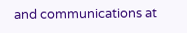and communications at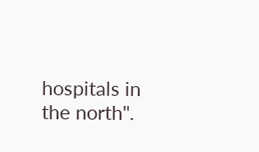hospitals in the north".